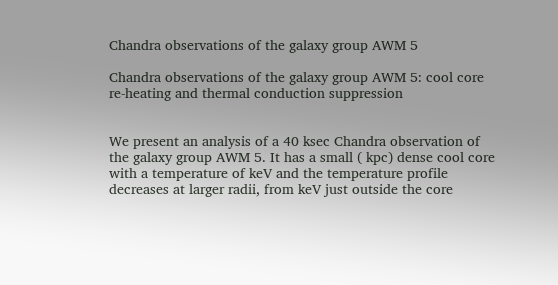Chandra observations of the galaxy group AWM 5

Chandra observations of the galaxy group AWM 5: cool core re-heating and thermal conduction suppression


We present an analysis of a 40 ksec Chandra observation of the galaxy group AWM 5. It has a small ( kpc) dense cool core with a temperature of keV and the temperature profile decreases at larger radii, from keV just outside the core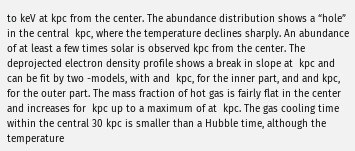to keV at kpc from the center. The abundance distribution shows a “hole” in the central  kpc, where the temperature declines sharply. An abundance of at least a few times solar is observed kpc from the center. The deprojected electron density profile shows a break in slope at  kpc and can be fit by two -models, with and  kpc, for the inner part, and and kpc, for the outer part. The mass fraction of hot gas is fairly flat in the center and increases for  kpc up to a maximum of at  kpc. The gas cooling time within the central 30 kpc is smaller than a Hubble time, although the temperature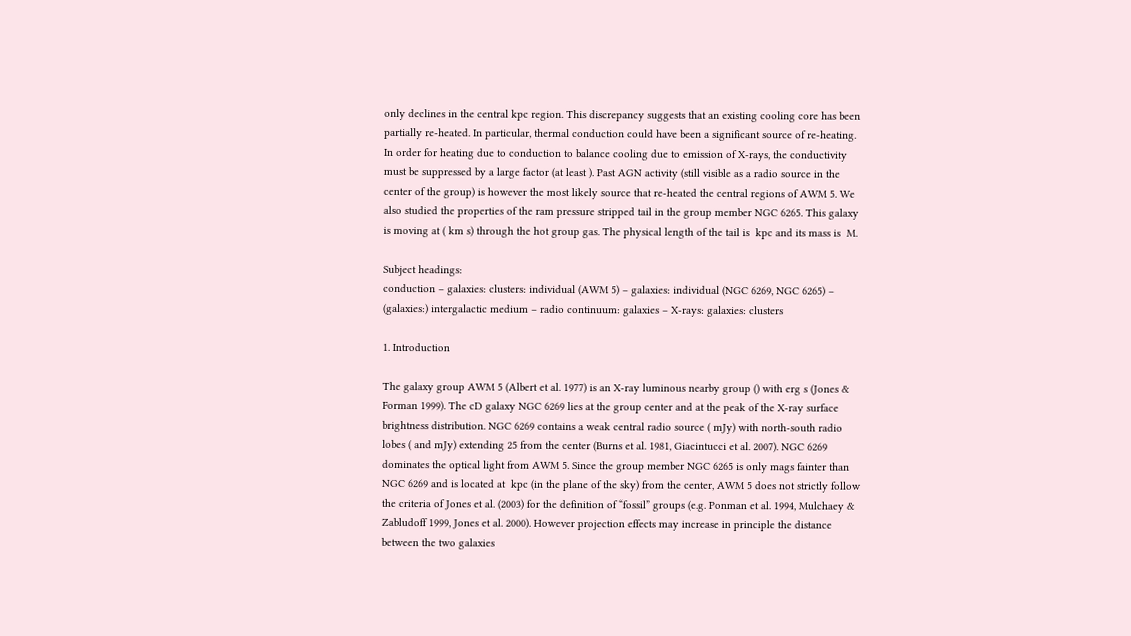only declines in the central kpc region. This discrepancy suggests that an existing cooling core has been partially re-heated. In particular, thermal conduction could have been a significant source of re-heating. In order for heating due to conduction to balance cooling due to emission of X-rays, the conductivity must be suppressed by a large factor (at least ). Past AGN activity (still visible as a radio source in the center of the group) is however the most likely source that re-heated the central regions of AWM 5. We also studied the properties of the ram pressure stripped tail in the group member NGC 6265. This galaxy is moving at ( km s) through the hot group gas. The physical length of the tail is  kpc and its mass is  M.

Subject headings:
conduction – galaxies: clusters: individual (AWM 5) – galaxies: individual (NGC 6269, NGC 6265) – (galaxies:) intergalactic medium – radio continuum: galaxies – X-rays: galaxies: clusters

1. Introduction

The galaxy group AWM 5 (Albert et al. 1977) is an X-ray luminous nearby group () with erg s (Jones & Forman 1999). The cD galaxy NGC 6269 lies at the group center and at the peak of the X-ray surface brightness distribution. NGC 6269 contains a weak central radio source ( mJy) with north-south radio lobes ( and mJy) extending 25 from the center (Burns et al. 1981, Giacintucci et al. 2007). NGC 6269 dominates the optical light from AWM 5. Since the group member NGC 6265 is only mags fainter than NGC 6269 and is located at  kpc (in the plane of the sky) from the center, AWM 5 does not strictly follow the criteria of Jones et al. (2003) for the definition of “fossil” groups (e.g. Ponman et al. 1994, Mulchaey & Zabludoff 1999, Jones et al. 2000). However projection effects may increase in principle the distance between the two galaxies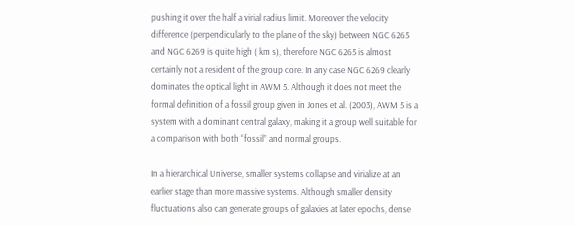pushing it over the half a virial radius limit. Moreover the velocity difference (perpendicularly to the plane of the sky) between NGC 6265 and NGC 6269 is quite high ( km s), therefore NGC 6265 is almost certainly not a resident of the group core. In any case NGC 6269 clearly dominates the optical light in AWM 5. Although it does not meet the formal definition of a fossil group given in Jones et al. (2003), AWM 5 is a system with a dominant central galaxy, making it a group well suitable for a comparison with both “fossil” and normal groups.

In a hierarchical Universe, smaller systems collapse and virialize at an earlier stage than more massive systems. Although smaller density fluctuations also can generate groups of galaxies at later epochs, dense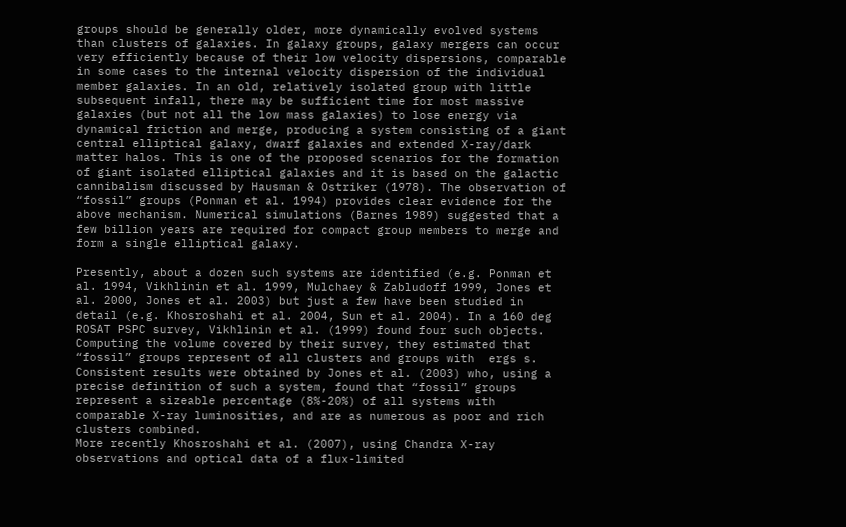groups should be generally older, more dynamically evolved systems than clusters of galaxies. In galaxy groups, galaxy mergers can occur very efficiently because of their low velocity dispersions, comparable in some cases to the internal velocity dispersion of the individual member galaxies. In an old, relatively isolated group with little subsequent infall, there may be sufficient time for most massive galaxies (but not all the low mass galaxies) to lose energy via dynamical friction and merge, producing a system consisting of a giant central elliptical galaxy, dwarf galaxies and extended X-ray/dark matter halos. This is one of the proposed scenarios for the formation of giant isolated elliptical galaxies and it is based on the galactic cannibalism discussed by Hausman & Ostriker (1978). The observation of “fossil” groups (Ponman et al. 1994) provides clear evidence for the above mechanism. Numerical simulations (Barnes 1989) suggested that a few billion years are required for compact group members to merge and form a single elliptical galaxy.

Presently, about a dozen such systems are identified (e.g. Ponman et al. 1994, Vikhlinin et al. 1999, Mulchaey & Zabludoff 1999, Jones et al. 2000, Jones et al. 2003) but just a few have been studied in detail (e.g. Khosroshahi et al. 2004, Sun et al. 2004). In a 160 deg ROSAT PSPC survey, Vikhlinin et al. (1999) found four such objects. Computing the volume covered by their survey, they estimated that “fossil” groups represent of all clusters and groups with  ergs s. Consistent results were obtained by Jones et al. (2003) who, using a precise definition of such a system, found that “fossil” groups represent a sizeable percentage (8%-20%) of all systems with comparable X-ray luminosities, and are as numerous as poor and rich clusters combined.
More recently Khosroshahi et al. (2007), using Chandra X-ray observations and optical data of a flux-limited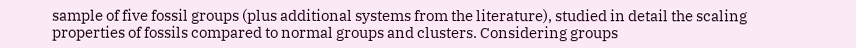sample of five fossil groups (plus additional systems from the literature), studied in detail the scaling properties of fossils compared to normal groups and clusters. Considering groups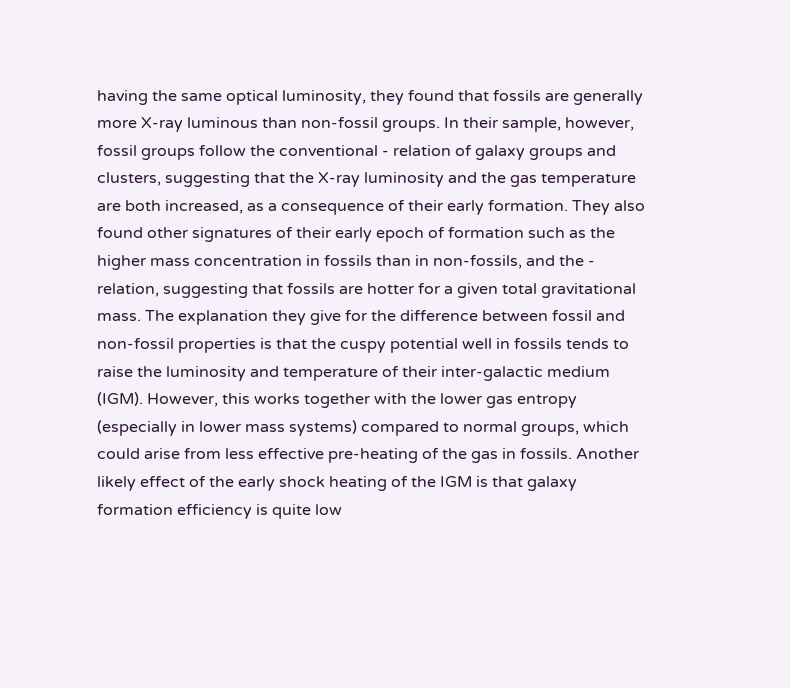having the same optical luminosity, they found that fossils are generally more X-ray luminous than non-fossil groups. In their sample, however, fossil groups follow the conventional - relation of galaxy groups and clusters, suggesting that the X-ray luminosity and the gas temperature are both increased, as a consequence of their early formation. They also found other signatures of their early epoch of formation such as the higher mass concentration in fossils than in non-fossils, and the - relation, suggesting that fossils are hotter for a given total gravitational mass. The explanation they give for the difference between fossil and non-fossil properties is that the cuspy potential well in fossils tends to raise the luminosity and temperature of their inter-galactic medium (IGM). However, this works together with the lower gas entropy (especially in lower mass systems) compared to normal groups, which could arise from less effective pre-heating of the gas in fossils. Another likely effect of the early shock heating of the IGM is that galaxy formation efficiency is quite low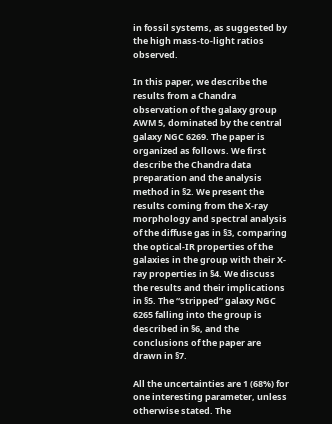in fossil systems, as suggested by the high mass-to-light ratios observed.

In this paper, we describe the results from a Chandra observation of the galaxy group AWM 5, dominated by the central galaxy NGC 6269. The paper is organized as follows. We first describe the Chandra data preparation and the analysis method in §2. We present the results coming from the X-ray morphology and spectral analysis of the diffuse gas in §3, comparing the optical-IR properties of the galaxies in the group with their X-ray properties in §4. We discuss the results and their implications in §5. The “stripped” galaxy NGC 6265 falling into the group is described in §6, and the conclusions of the paper are drawn in §7.

All the uncertainties are 1 (68%) for one interesting parameter, unless otherwise stated. The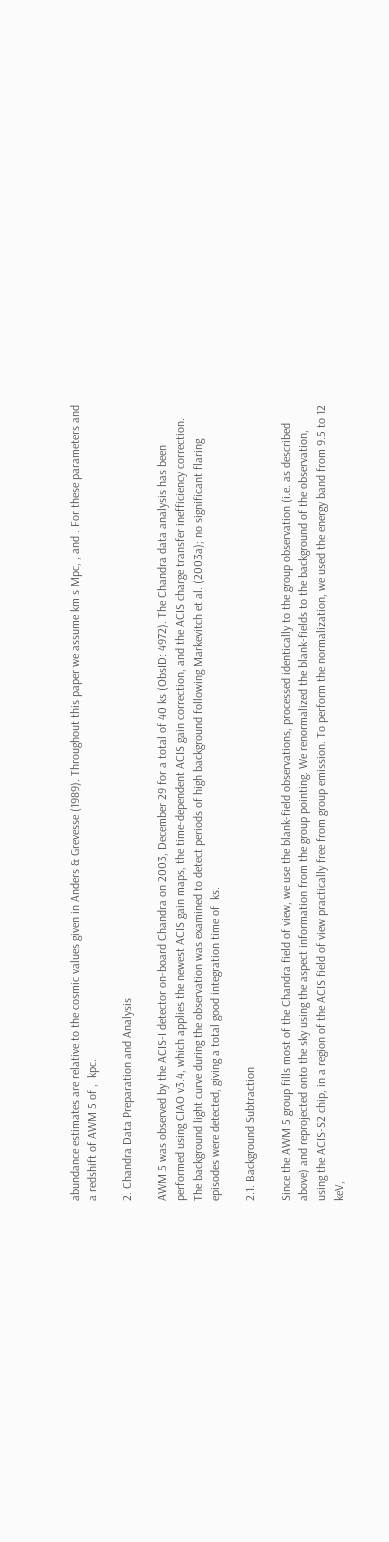abundance estimates are relative to the cosmic values given in Anders & Grevesse (1989). Throughout this paper we assume km s Mpc, , and . For these parameters and a redshift of AWM 5 of ,  kpc.

2. Chandra Data Preparation and Analysis

AWM 5 was observed by the ACIS-I detector on-board Chandra on 2003, December 29 for a total of 40 ks (ObsID: 4972). The Chandra data analysis has been performed using CIAO v3.4, which applies the newest ACIS gain maps, the time-dependent ACIS gain correction, and the ACIS charge transfer inefficiency correction. The background light curve during the observation was examined to detect periods of high background following Markevitch et al. (2003a); no significant flaring episodes were detected, giving a total good integration time of  ks.

2.1. Background Subtraction

Since the AWM 5 group fills most of the Chandra field of view, we use the blank-field observations, processed identically to the group observation (i.e. as described above) and reprojected onto the sky using the aspect information from the group pointing. We renormalized the blank-fields to the background of the observation, using the ACIS-S2 chip, in a region of the ACIS field of view practically free from group emission. To perform the normalization, we used the energy band from 9.5 to 12 keV,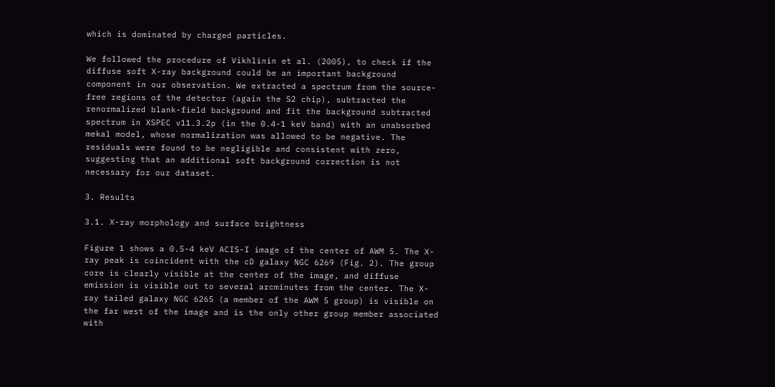which is dominated by charged particles.

We followed the procedure of Vikhlinin et al. (2005), to check if the diffuse soft X-ray background could be an important background component in our observation. We extracted a spectrum from the source-free regions of the detector (again the S2 chip), subtracted the renormalized blank-field background and fit the background subtracted spectrum in XSPEC v11.3.2p (in the 0.4-1 keV band) with an unabsorbed mekal model, whose normalization was allowed to be negative. The residuals were found to be negligible and consistent with zero, suggesting that an additional soft background correction is not necessary for our dataset.

3. Results

3.1. X-ray morphology and surface brightness

Figure 1 shows a 0.5-4 keV ACIS-I image of the center of AWM 5. The X-ray peak is coincident with the cD galaxy NGC 6269 (Fig. 2). The group core is clearly visible at the center of the image, and diffuse emission is visible out to several arcminutes from the center. The X-ray tailed galaxy NGC 6265 (a member of the AWM 5 group) is visible on the far west of the image and is the only other group member associated with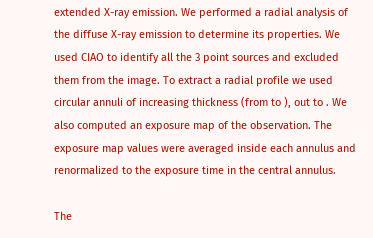extended X-ray emission. We performed a radial analysis of the diffuse X-ray emission to determine its properties. We used CIAO to identify all the 3 point sources and excluded them from the image. To extract a radial profile we used circular annuli of increasing thickness (from to ), out to . We also computed an exposure map of the observation. The exposure map values were averaged inside each annulus and renormalized to the exposure time in the central annulus.

The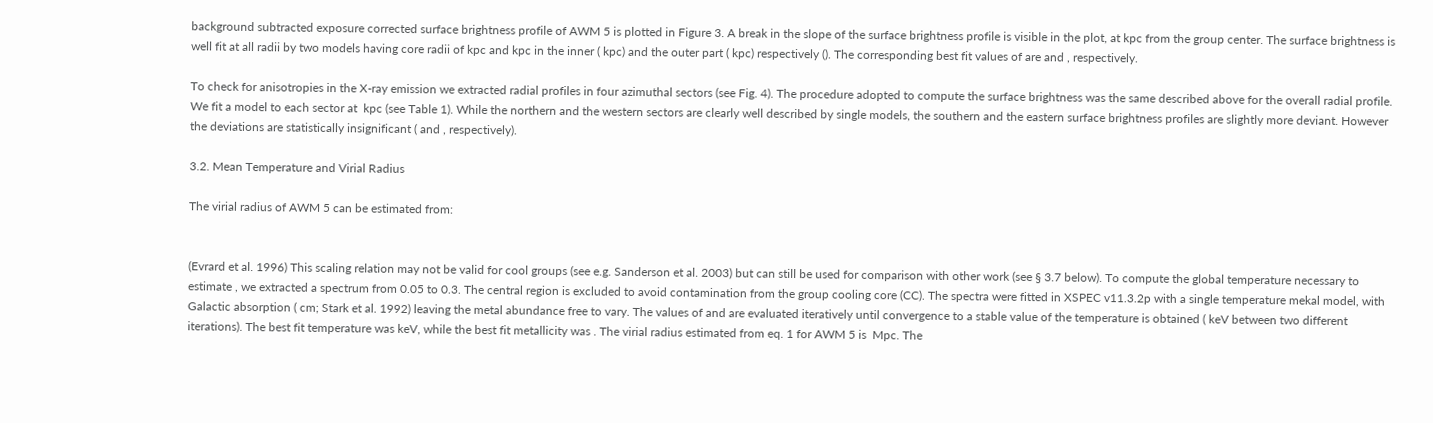background subtracted exposure corrected surface brightness profile of AWM 5 is plotted in Figure 3. A break in the slope of the surface brightness profile is visible in the plot, at kpc from the group center. The surface brightness is well fit at all radii by two models having core radii of kpc and kpc in the inner ( kpc) and the outer part ( kpc) respectively (). The corresponding best fit values of are and , respectively.

To check for anisotropies in the X-ray emission we extracted radial profiles in four azimuthal sectors (see Fig. 4). The procedure adopted to compute the surface brightness was the same described above for the overall radial profile. We fit a model to each sector at  kpc (see Table 1). While the northern and the western sectors are clearly well described by single models, the southern and the eastern surface brightness profiles are slightly more deviant. However the deviations are statistically insignificant ( and , respectively).

3.2. Mean Temperature and Virial Radius

The virial radius of AWM 5 can be estimated from:


(Evrard et al. 1996) This scaling relation may not be valid for cool groups (see e.g. Sanderson et al. 2003) but can still be used for comparison with other work (see § 3.7 below). To compute the global temperature necessary to estimate , we extracted a spectrum from 0.05 to 0.3. The central region is excluded to avoid contamination from the group cooling core (CC). The spectra were fitted in XSPEC v11.3.2p with a single temperature mekal model, with Galactic absorption ( cm; Stark et al. 1992) leaving the metal abundance free to vary. The values of and are evaluated iteratively until convergence to a stable value of the temperature is obtained ( keV between two different iterations). The best fit temperature was keV, while the best fit metallicity was . The virial radius estimated from eq. 1 for AWM 5 is  Mpc. The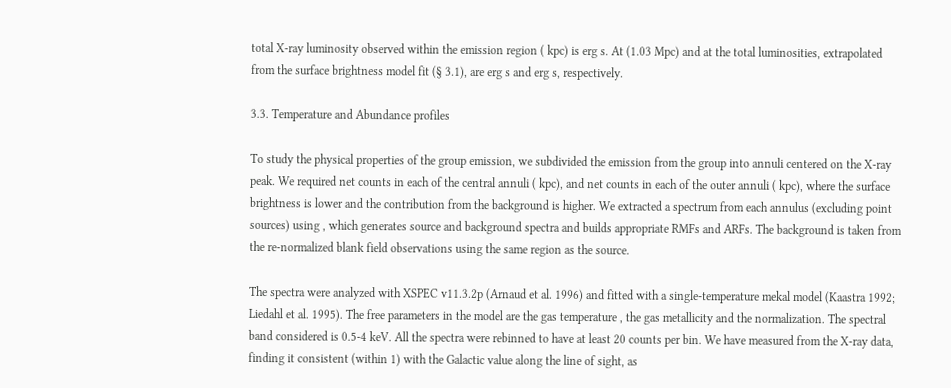total X-ray luminosity observed within the emission region ( kpc) is erg s. At (1.03 Mpc) and at the total luminosities, extrapolated from the surface brightness model fit (§ 3.1), are erg s and erg s, respectively.

3.3. Temperature and Abundance profiles

To study the physical properties of the group emission, we subdivided the emission from the group into annuli centered on the X-ray peak. We required net counts in each of the central annuli ( kpc), and net counts in each of the outer annuli ( kpc), where the surface brightness is lower and the contribution from the background is higher. We extracted a spectrum from each annulus (excluding point sources) using , which generates source and background spectra and builds appropriate RMFs and ARFs. The background is taken from the re-normalized blank field observations using the same region as the source.

The spectra were analyzed with XSPEC v11.3.2p (Arnaud et al. 1996) and fitted with a single-temperature mekal model (Kaastra 1992; Liedahl et al. 1995). The free parameters in the model are the gas temperature , the gas metallicity and the normalization. The spectral band considered is 0.5-4 keV. All the spectra were rebinned to have at least 20 counts per bin. We have measured from the X-ray data, finding it consistent (within 1) with the Galactic value along the line of sight, as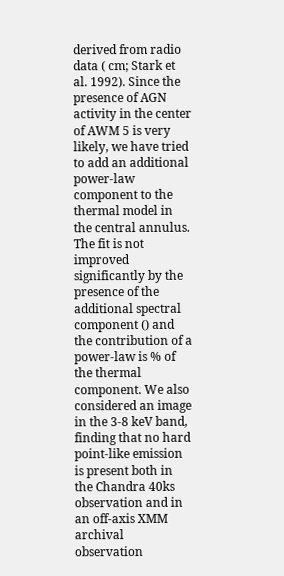derived from radio data ( cm; Stark et al. 1992). Since the presence of AGN activity in the center of AWM 5 is very likely, we have tried to add an additional power-law component to the thermal model in the central annulus. The fit is not improved significantly by the presence of the additional spectral component () and the contribution of a power-law is % of the thermal component. We also considered an image in the 3-8 keV band, finding that no hard point-like emission is present both in the Chandra 40ks observation and in an off-axis XMM archival observation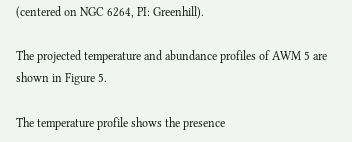(centered on NGC 6264, PI: Greenhill).

The projected temperature and abundance profiles of AWM 5 are shown in Figure 5.

The temperature profile shows the presence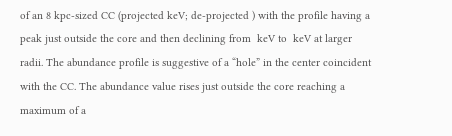of an 8 kpc-sized CC (projected keV; de-projected ) with the profile having a peak just outside the core and then declining from  keV to  keV at larger radii. The abundance profile is suggestive of a “hole” in the center coincident with the CC. The abundance value rises just outside the core reaching a maximum of a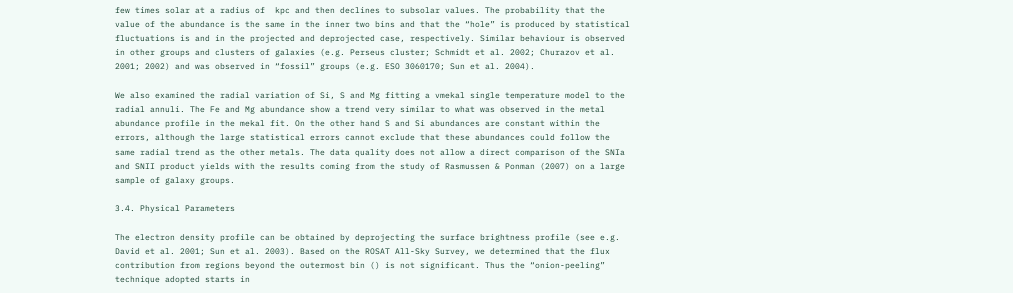few times solar at a radius of  kpc and then declines to subsolar values. The probability that the value of the abundance is the same in the inner two bins and that the “hole” is produced by statistical fluctuations is and in the projected and deprojected case, respectively. Similar behaviour is observed in other groups and clusters of galaxies (e.g. Perseus cluster; Schmidt et al. 2002; Churazov et al. 2001; 2002) and was observed in “fossil” groups (e.g. ESO 3060170; Sun et al. 2004).

We also examined the radial variation of Si, S and Mg fitting a vmekal single temperature model to the radial annuli. The Fe and Mg abundance show a trend very similar to what was observed in the metal abundance profile in the mekal fit. On the other hand S and Si abundances are constant within the errors, although the large statistical errors cannot exclude that these abundances could follow the same radial trend as the other metals. The data quality does not allow a direct comparison of the SNIa and SNII product yields with the results coming from the study of Rasmussen & Ponman (2007) on a large sample of galaxy groups.

3.4. Physical Parameters

The electron density profile can be obtained by deprojecting the surface brightness profile (see e.g. David et al. 2001; Sun et al. 2003). Based on the ROSAT All-Sky Survey, we determined that the flux contribution from regions beyond the outermost bin () is not significant. Thus the “onion-peeling” technique adopted starts in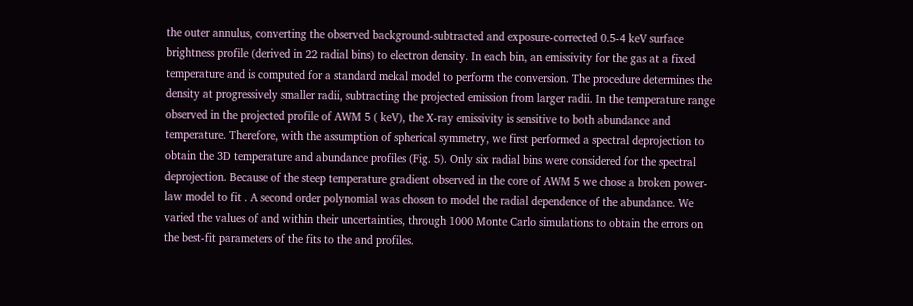the outer annulus, converting the observed background-subtracted and exposure-corrected 0.5-4 keV surface brightness profile (derived in 22 radial bins) to electron density. In each bin, an emissivity for the gas at a fixed temperature and is computed for a standard mekal model to perform the conversion. The procedure determines the density at progressively smaller radii, subtracting the projected emission from larger radii. In the temperature range observed in the projected profile of AWM 5 ( keV), the X-ray emissivity is sensitive to both abundance and temperature. Therefore, with the assumption of spherical symmetry, we first performed a spectral deprojection to obtain the 3D temperature and abundance profiles (Fig. 5). Only six radial bins were considered for the spectral deprojection. Because of the steep temperature gradient observed in the core of AWM 5 we chose a broken power-law model to fit . A second order polynomial was chosen to model the radial dependence of the abundance. We varied the values of and within their uncertainties, through 1000 Monte Carlo simulations to obtain the errors on the best-fit parameters of the fits to the and profiles.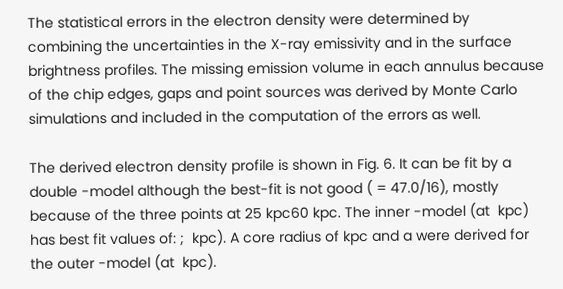The statistical errors in the electron density were determined by combining the uncertainties in the X-ray emissivity and in the surface brightness profiles. The missing emission volume in each annulus because of the chip edges, gaps and point sources was derived by Monte Carlo simulations and included in the computation of the errors as well.

The derived electron density profile is shown in Fig. 6. It can be fit by a double -model although the best-fit is not good ( = 47.0/16), mostly because of the three points at 25 kpc60 kpc. The inner -model (at  kpc) has best fit values of: ;  kpc). A core radius of kpc and a were derived for the outer -model (at  kpc).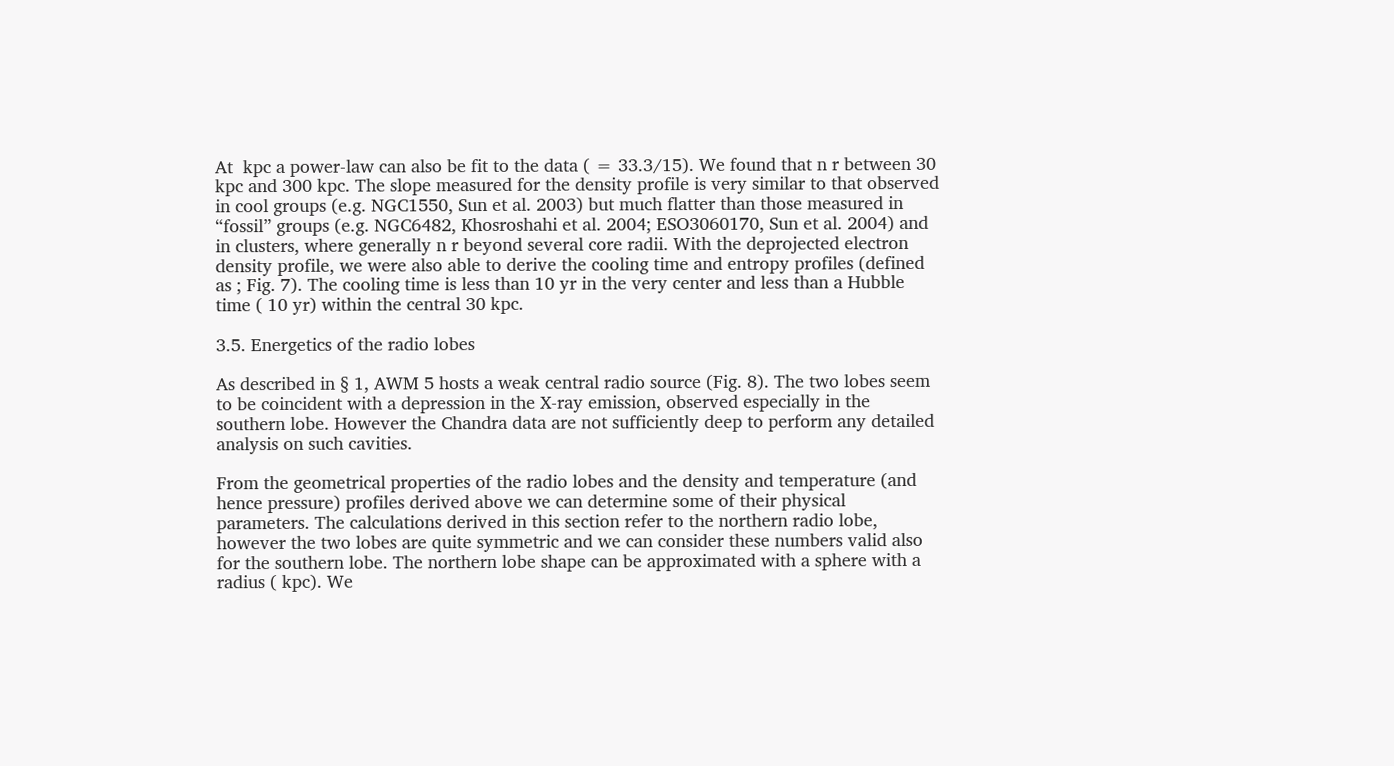At  kpc a power-law can also be fit to the data ( = 33.3/15). We found that n r between 30 kpc and 300 kpc. The slope measured for the density profile is very similar to that observed in cool groups (e.g. NGC1550, Sun et al. 2003) but much flatter than those measured in “fossil” groups (e.g. NGC6482, Khosroshahi et al. 2004; ESO3060170, Sun et al. 2004) and in clusters, where generally n r beyond several core radii. With the deprojected electron density profile, we were also able to derive the cooling time and entropy profiles (defined as ; Fig. 7). The cooling time is less than 10 yr in the very center and less than a Hubble time ( 10 yr) within the central 30 kpc.

3.5. Energetics of the radio lobes

As described in § 1, AWM 5 hosts a weak central radio source (Fig. 8). The two lobes seem to be coincident with a depression in the X-ray emission, observed especially in the southern lobe. However the Chandra data are not sufficiently deep to perform any detailed analysis on such cavities.

From the geometrical properties of the radio lobes and the density and temperature (and hence pressure) profiles derived above we can determine some of their physical parameters. The calculations derived in this section refer to the northern radio lobe, however the two lobes are quite symmetric and we can consider these numbers valid also for the southern lobe. The northern lobe shape can be approximated with a sphere with a radius ( kpc). We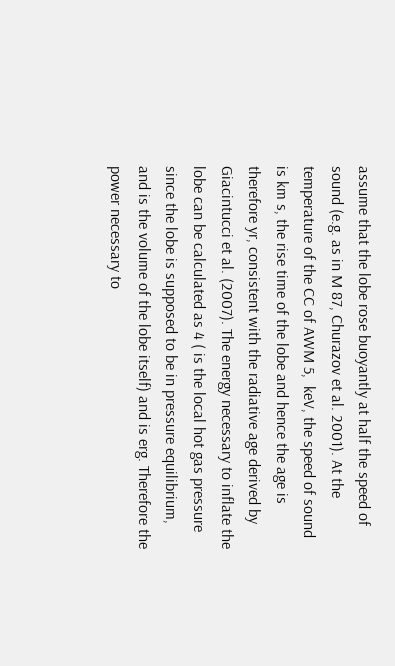assume that the lobe rose buoyantly at half the speed of sound (e.g. as in M 87, Churazov et al. 2001). At the temperature of the CC of AWM 5,  keV, the speed of sound is km s, the rise time of the lobe and hence the age is therefore yr, consistent with the radiative age derived by Giacintucci et al. (2007). The energy necessary to inflate the lobe can be calculated as 4 ( is the local hot gas pressure since the lobe is supposed to be in pressure equilibrium, and is the volume of the lobe itself) and is erg. Therefore the power necessary to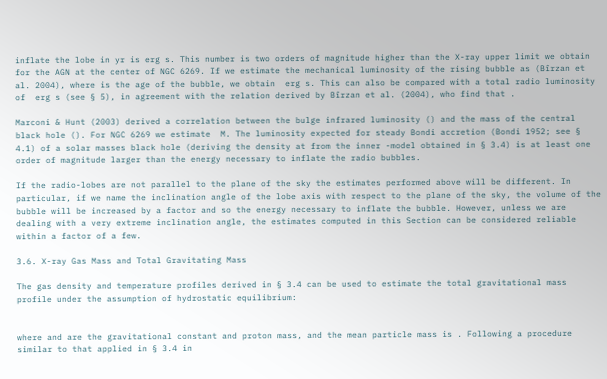inflate the lobe in yr is erg s. This number is two orders of magnitude higher than the X-ray upper limit we obtain for the AGN at the center of NGC 6269. If we estimate the mechanical luminosity of the rising bubble as (Bîrzan et al. 2004), where is the age of the bubble, we obtain  erg s. This can also be compared with a total radio luminosity of  erg s (see § 5), in agreement with the relation derived by Bîrzan et al. (2004), who find that .

Marconi & Hunt (2003) derived a correlation between the bulge infrared luminosity () and the mass of the central black hole (). For NGC 6269 we estimate  M. The luminosity expected for steady Bondi accretion (Bondi 1952; see § 4.1) of a solar masses black hole (deriving the density at from the inner -model obtained in § 3.4) is at least one order of magnitude larger than the energy necessary to inflate the radio bubbles.

If the radio-lobes are not parallel to the plane of the sky the estimates performed above will be different. In particular, if we name the inclination angle of the lobe axis with respect to the plane of the sky, the volume of the bubble will be increased by a factor and so the energy necessary to inflate the bubble. However, unless we are dealing with a very extreme inclination angle, the estimates computed in this Section can be considered reliable within a factor of a few.

3.6. X-ray Gas Mass and Total Gravitating Mass

The gas density and temperature profiles derived in § 3.4 can be used to estimate the total gravitational mass profile under the assumption of hydrostatic equilibrium:


where and are the gravitational constant and proton mass, and the mean particle mass is . Following a procedure similar to that applied in § 3.4 in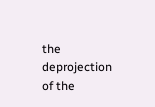the deprojection of the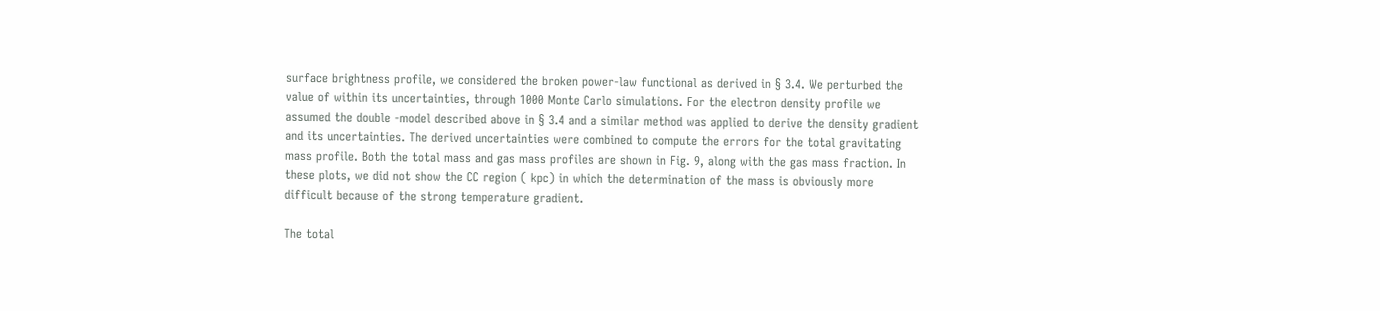surface brightness profile, we considered the broken power-law functional as derived in § 3.4. We perturbed the value of within its uncertainties, through 1000 Monte Carlo simulations. For the electron density profile we assumed the double -model described above in § 3.4 and a similar method was applied to derive the density gradient and its uncertainties. The derived uncertainties were combined to compute the errors for the total gravitating mass profile. Both the total mass and gas mass profiles are shown in Fig. 9, along with the gas mass fraction. In these plots, we did not show the CC region ( kpc) in which the determination of the mass is obviously more difficult because of the strong temperature gradient.

The total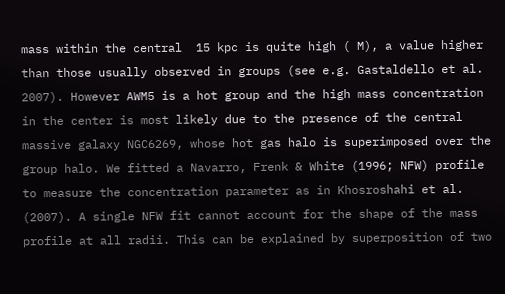mass within the central  15 kpc is quite high ( M), a value higher than those usually observed in groups (see e.g. Gastaldello et al. 2007). However AWM5 is a hot group and the high mass concentration in the center is most likely due to the presence of the central massive galaxy NGC6269, whose hot gas halo is superimposed over the group halo. We fitted a Navarro, Frenk & White (1996; NFW) profile to measure the concentration parameter as in Khosroshahi et al. (2007). A single NFW fit cannot account for the shape of the mass profile at all radii. This can be explained by superposition of two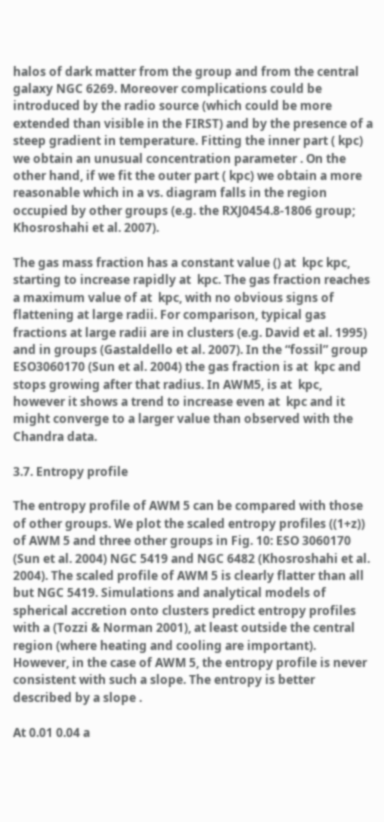halos of dark matter from the group and from the central galaxy NGC 6269. Moreover complications could be introduced by the radio source (which could be more extended than visible in the FIRST) and by the presence of a steep gradient in temperature. Fitting the inner part ( kpc) we obtain an unusual concentration parameter . On the other hand, if we fit the outer part ( kpc) we obtain a more reasonable which in a vs. diagram falls in the region occupied by other groups (e.g. the RXJ0454.8-1806 group; Khosroshahi et al. 2007).

The gas mass fraction has a constant value () at  kpc kpc, starting to increase rapidly at  kpc. The gas fraction reaches a maximum value of at  kpc, with no obvious signs of flattening at large radii. For comparison, typical gas fractions at large radii are in clusters (e.g. David et al. 1995) and in groups (Gastaldello et al. 2007). In the “fossil” group ESO3060170 (Sun et al. 2004) the gas fraction is at  kpc and stops growing after that radius. In AWM5, is at  kpc, however it shows a trend to increase even at  kpc and it might converge to a larger value than observed with the Chandra data.

3.7. Entropy profile

The entropy profile of AWM 5 can be compared with those of other groups. We plot the scaled entropy profiles ((1+z)) of AWM 5 and three other groups in Fig. 10: ESO 3060170 (Sun et al. 2004) NGC 5419 and NGC 6482 (Khosroshahi et al. 2004). The scaled profile of AWM 5 is clearly flatter than all but NGC 5419. Simulations and analytical models of spherical accretion onto clusters predict entropy profiles with a (Tozzi & Norman 2001), at least outside the central region (where heating and cooling are important). However, in the case of AWM 5, the entropy profile is never consistent with such a slope. The entropy is better described by a slope .

At 0.01 0.04 a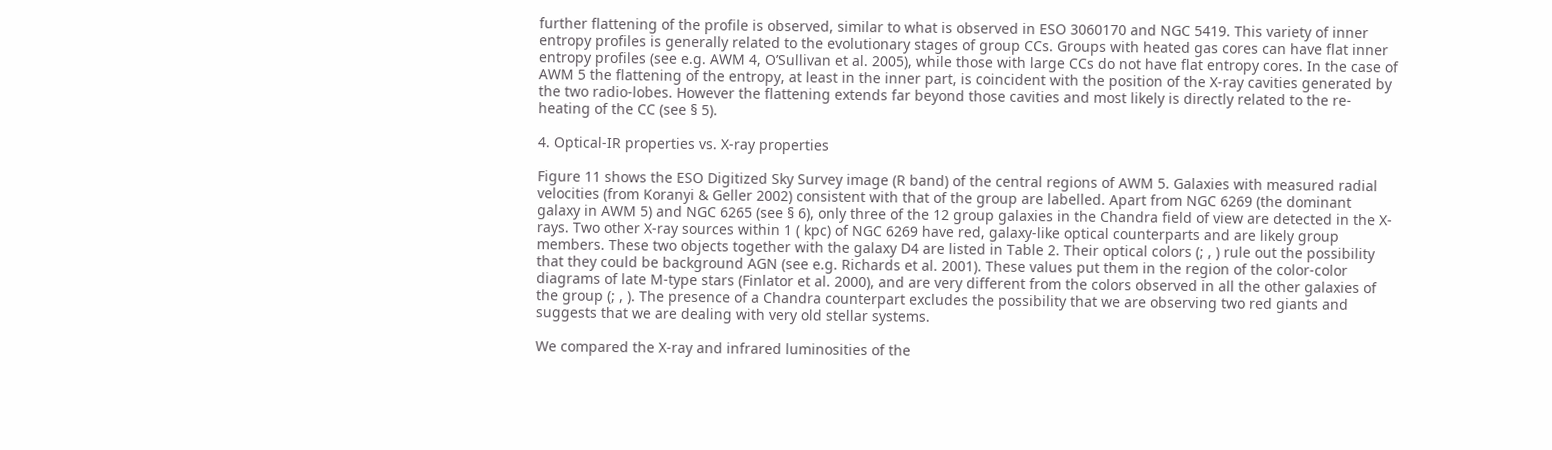further flattening of the profile is observed, similar to what is observed in ESO 3060170 and NGC 5419. This variety of inner entropy profiles is generally related to the evolutionary stages of group CCs. Groups with heated gas cores can have flat inner entropy profiles (see e.g. AWM 4, O’Sullivan et al. 2005), while those with large CCs do not have flat entropy cores. In the case of AWM 5 the flattening of the entropy, at least in the inner part, is coincident with the position of the X-ray cavities generated by the two radio-lobes. However the flattening extends far beyond those cavities and most likely is directly related to the re-heating of the CC (see § 5).

4. Optical-IR properties vs. X-ray properties

Figure 11 shows the ESO Digitized Sky Survey image (R band) of the central regions of AWM 5. Galaxies with measured radial velocities (from Koranyi & Geller 2002) consistent with that of the group are labelled. Apart from NGC 6269 (the dominant galaxy in AWM 5) and NGC 6265 (see § 6), only three of the 12 group galaxies in the Chandra field of view are detected in the X-rays. Two other X-ray sources within 1 ( kpc) of NGC 6269 have red, galaxy-like optical counterparts and are likely group members. These two objects together with the galaxy D4 are listed in Table 2. Their optical colors (; , ) rule out the possibility that they could be background AGN (see e.g. Richards et al. 2001). These values put them in the region of the color-color diagrams of late M-type stars (Finlator et al. 2000), and are very different from the colors observed in all the other galaxies of the group (; , ). The presence of a Chandra counterpart excludes the possibility that we are observing two red giants and suggests that we are dealing with very old stellar systems.

We compared the X-ray and infrared luminosities of the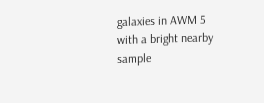galaxies in AWM 5 with a bright nearby sample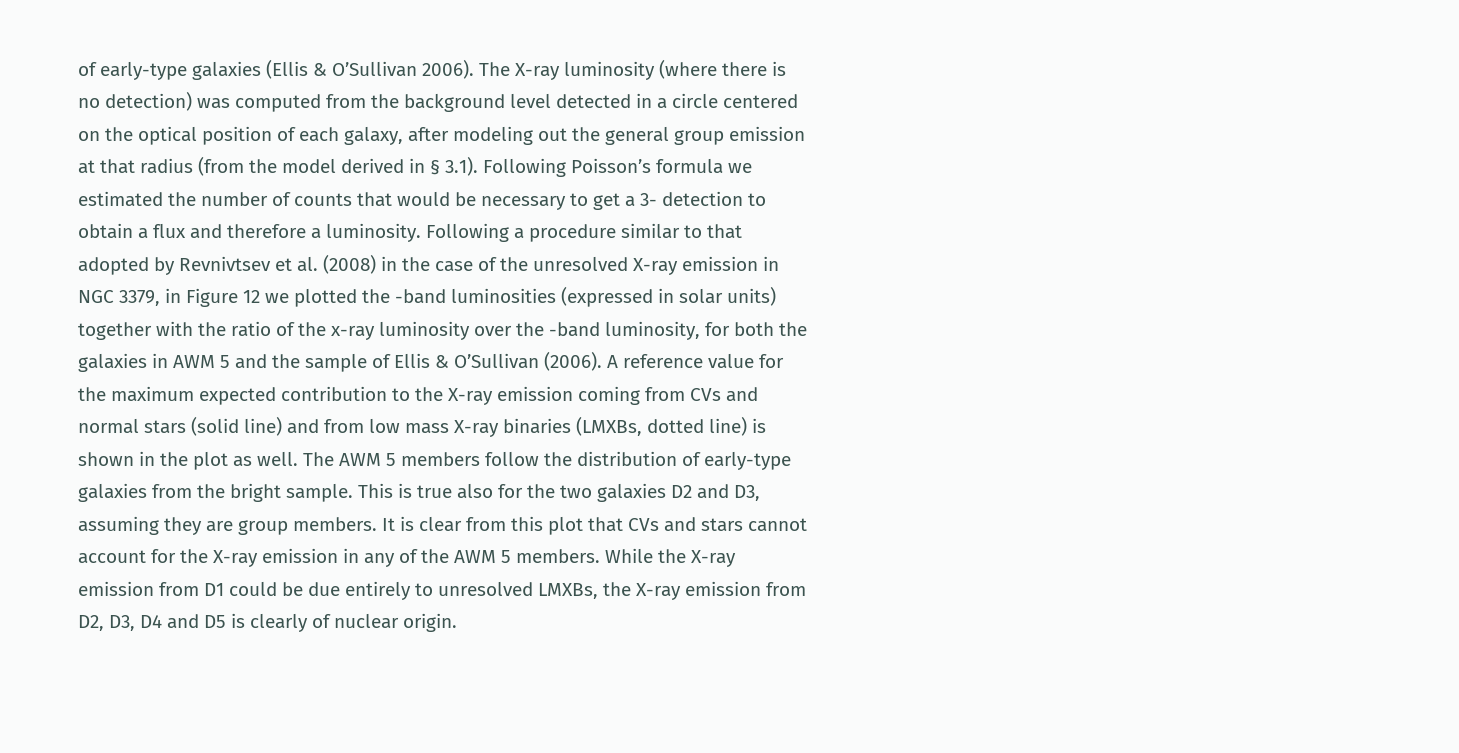of early-type galaxies (Ellis & O’Sullivan 2006). The X-ray luminosity (where there is no detection) was computed from the background level detected in a circle centered on the optical position of each galaxy, after modeling out the general group emission at that radius (from the model derived in § 3.1). Following Poisson’s formula we estimated the number of counts that would be necessary to get a 3- detection to obtain a flux and therefore a luminosity. Following a procedure similar to that adopted by Revnivtsev et al. (2008) in the case of the unresolved X-ray emission in NGC 3379, in Figure 12 we plotted the -band luminosities (expressed in solar units) together with the ratio of the x-ray luminosity over the -band luminosity, for both the galaxies in AWM 5 and the sample of Ellis & O’Sullivan (2006). A reference value for the maximum expected contribution to the X-ray emission coming from CVs and normal stars (solid line) and from low mass X-ray binaries (LMXBs, dotted line) is shown in the plot as well. The AWM 5 members follow the distribution of early-type galaxies from the bright sample. This is true also for the two galaxies D2 and D3, assuming they are group members. It is clear from this plot that CVs and stars cannot account for the X-ray emission in any of the AWM 5 members. While the X-ray emission from D1 could be due entirely to unresolved LMXBs, the X-ray emission from D2, D3, D4 and D5 is clearly of nuclear origin.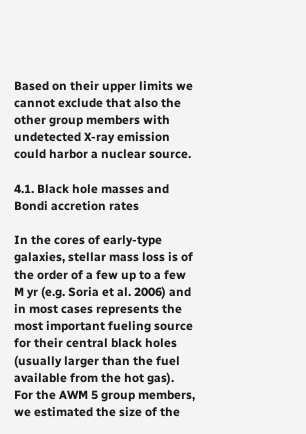Based on their upper limits we cannot exclude that also the other group members with undetected X-ray emission could harbor a nuclear source.

4.1. Black hole masses and Bondi accretion rates

In the cores of early-type galaxies, stellar mass loss is of the order of a few up to a few M yr (e.g. Soria et al. 2006) and in most cases represents the most important fueling source for their central black holes (usually larger than the fuel available from the hot gas). For the AWM 5 group members, we estimated the size of the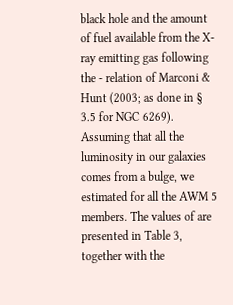black hole and the amount of fuel available from the X-ray emitting gas following the - relation of Marconi & Hunt (2003; as done in § 3.5 for NGC 6269). Assuming that all the luminosity in our galaxies comes from a bulge, we estimated for all the AWM 5 members. The values of are presented in Table 3, together with the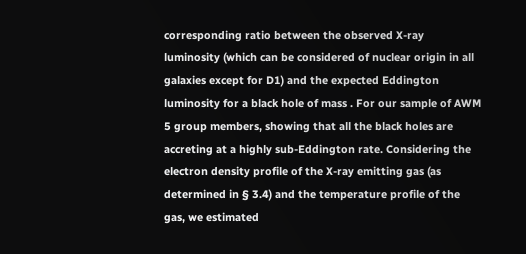corresponding ratio between the observed X-ray luminosity (which can be considered of nuclear origin in all galaxies except for D1) and the expected Eddington luminosity for a black hole of mass . For our sample of AWM 5 group members, showing that all the black holes are accreting at a highly sub-Eddington rate. Considering the electron density profile of the X-ray emitting gas (as determined in § 3.4) and the temperature profile of the gas, we estimated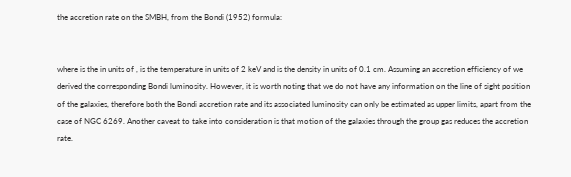the accretion rate on the SMBH, from the Bondi (1952) formula:


where is the in units of , is the temperature in units of 2 keV and is the density in units of 0.1 cm. Assuming an accretion efficiency of we derived the corresponding Bondi luminosity. However, it is worth noting that we do not have any information on the line of sight position of the galaxies, therefore both the Bondi accretion rate and its associated luminosity can only be estimated as upper limits, apart from the case of NGC 6269. Another caveat to take into consideration is that motion of the galaxies through the group gas reduces the accretion rate.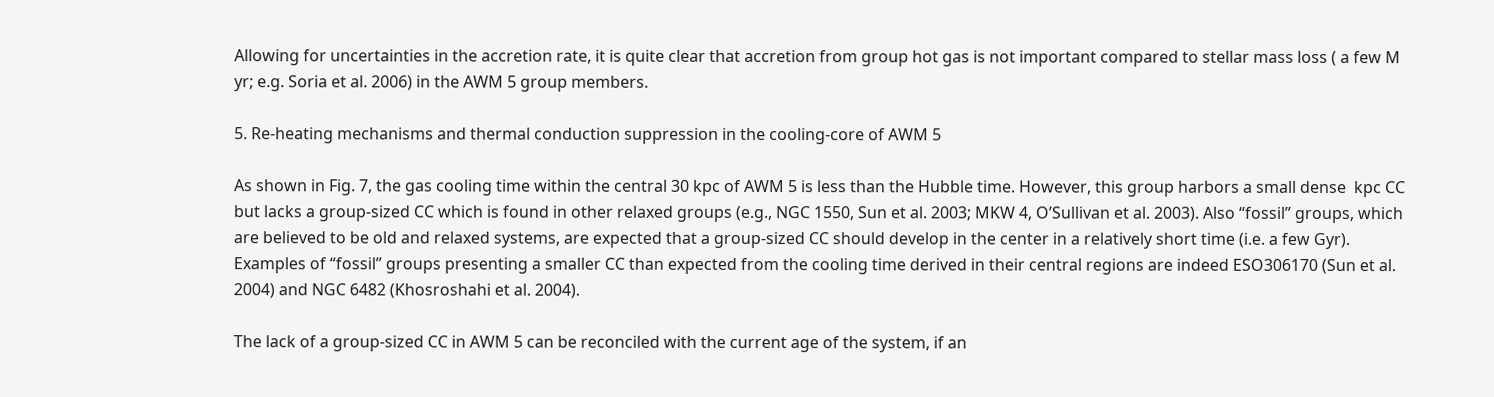Allowing for uncertainties in the accretion rate, it is quite clear that accretion from group hot gas is not important compared to stellar mass loss ( a few M yr; e.g. Soria et al. 2006) in the AWM 5 group members.

5. Re-heating mechanisms and thermal conduction suppression in the cooling-core of AWM 5

As shown in Fig. 7, the gas cooling time within the central 30 kpc of AWM 5 is less than the Hubble time. However, this group harbors a small dense  kpc CC but lacks a group-sized CC which is found in other relaxed groups (e.g., NGC 1550, Sun et al. 2003; MKW 4, O’Sullivan et al. 2003). Also “fossil” groups, which are believed to be old and relaxed systems, are expected that a group-sized CC should develop in the center in a relatively short time (i.e. a few Gyr). Examples of “fossil” groups presenting a smaller CC than expected from the cooling time derived in their central regions are indeed ESO306170 (Sun et al. 2004) and NGC 6482 (Khosroshahi et al. 2004).

The lack of a group-sized CC in AWM 5 can be reconciled with the current age of the system, if an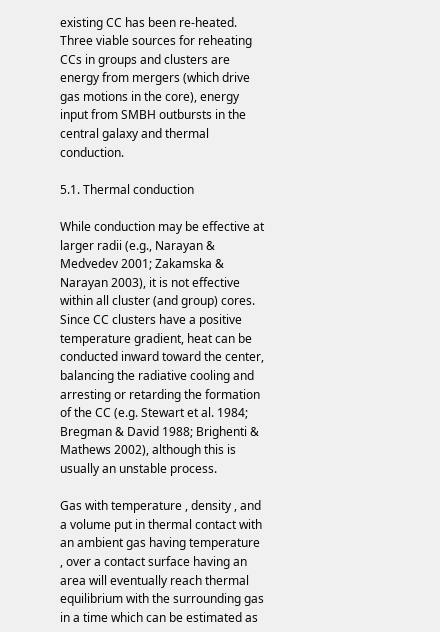existing CC has been re-heated. Three viable sources for reheating CCs in groups and clusters are energy from mergers (which drive gas motions in the core), energy input from SMBH outbursts in the central galaxy and thermal conduction.

5.1. Thermal conduction

While conduction may be effective at larger radii (e.g., Narayan & Medvedev 2001; Zakamska & Narayan 2003), it is not effective within all cluster (and group) cores. Since CC clusters have a positive temperature gradient, heat can be conducted inward toward the center, balancing the radiative cooling and arresting or retarding the formation of the CC (e.g. Stewart et al. 1984; Bregman & David 1988; Brighenti & Mathews 2002), although this is usually an unstable process.

Gas with temperature , density , and a volume put in thermal contact with an ambient gas having temperature , over a contact surface having an area will eventually reach thermal equilibrium with the surrounding gas in a time which can be estimated as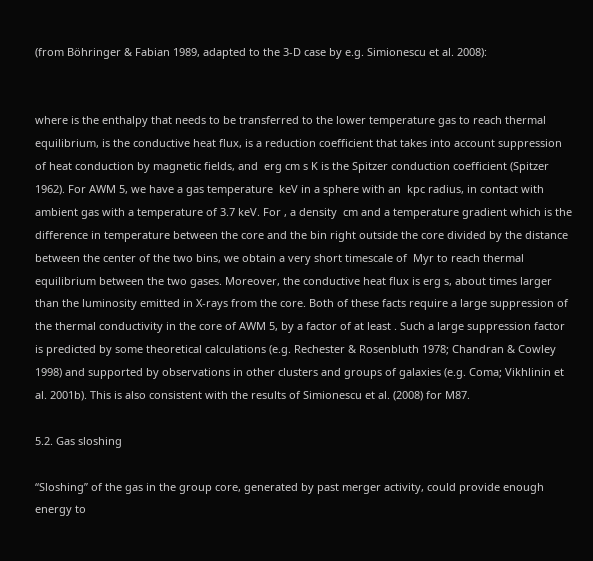(from Böhringer & Fabian 1989, adapted to the 3-D case by e.g. Simionescu et al. 2008):


where is the enthalpy that needs to be transferred to the lower temperature gas to reach thermal equilibrium, is the conductive heat flux, is a reduction coefficient that takes into account suppression of heat conduction by magnetic fields, and  erg cm s K is the Spitzer conduction coefficient (Spitzer 1962). For AWM 5, we have a gas temperature  keV in a sphere with an  kpc radius, in contact with ambient gas with a temperature of 3.7 keV. For , a density  cm and a temperature gradient which is the difference in temperature between the core and the bin right outside the core divided by the distance between the center of the two bins, we obtain a very short timescale of  Myr to reach thermal equilibrium between the two gases. Moreover, the conductive heat flux is erg s, about times larger than the luminosity emitted in X-rays from the core. Both of these facts require a large suppression of the thermal conductivity in the core of AWM 5, by a factor of at least . Such a large suppression factor is predicted by some theoretical calculations (e.g. Rechester & Rosenbluth 1978; Chandran & Cowley 1998) and supported by observations in other clusters and groups of galaxies (e.g. Coma; Vikhlinin et al. 2001b). This is also consistent with the results of Simionescu et al. (2008) for M87.

5.2. Gas sloshing

“Sloshing” of the gas in the group core, generated by past merger activity, could provide enough energy to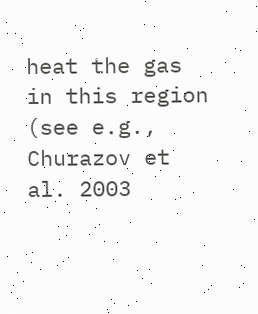heat the gas in this region (see e.g., Churazov et al. 2003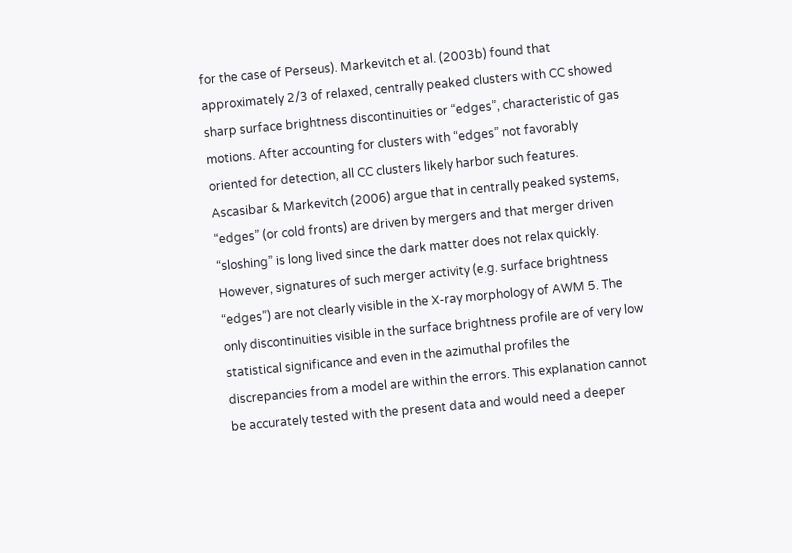for the case of Perseus). Markevitch et al. (2003b) found that approximately 2/3 of relaxed, centrally peaked clusters with CC showed sharp surface brightness discontinuities or “edges”, characteristic of gas motions. After accounting for clusters with “edges” not favorably oriented for detection, all CC clusters likely harbor such features. Ascasibar & Markevitch (2006) argue that in centrally peaked systems, “edges” (or cold fronts) are driven by mergers and that merger driven “sloshing” is long lived since the dark matter does not relax quickly. However, signatures of such merger activity (e.g. surface brightness “edges”) are not clearly visible in the X-ray morphology of AWM 5. The only discontinuities visible in the surface brightness profile are of very low statistical significance and even in the azimuthal profiles the discrepancies from a model are within the errors. This explanation cannot be accurately tested with the present data and would need a deeper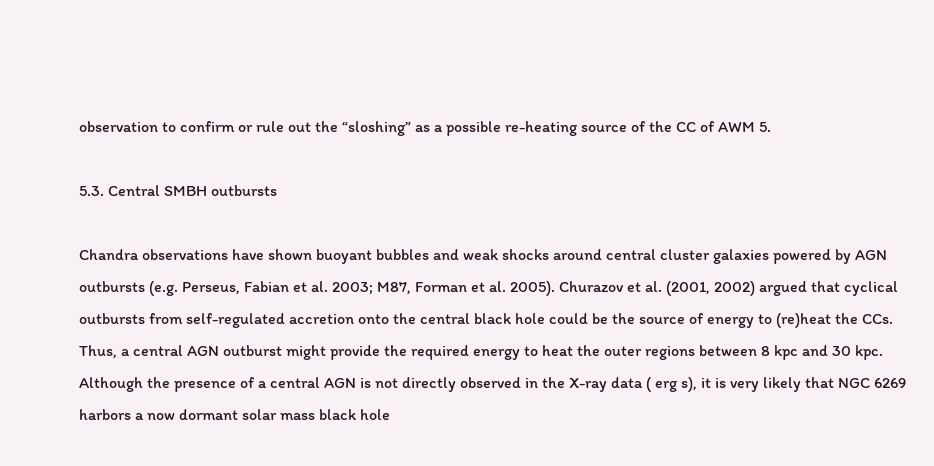observation to confirm or rule out the “sloshing” as a possible re-heating source of the CC of AWM 5.

5.3. Central SMBH outbursts

Chandra observations have shown buoyant bubbles and weak shocks around central cluster galaxies powered by AGN outbursts (e.g. Perseus, Fabian et al. 2003; M87, Forman et al. 2005). Churazov et al. (2001, 2002) argued that cyclical outbursts from self-regulated accretion onto the central black hole could be the source of energy to (re)heat the CCs. Thus, a central AGN outburst might provide the required energy to heat the outer regions between 8 kpc and 30 kpc. Although the presence of a central AGN is not directly observed in the X-ray data ( erg s), it is very likely that NGC 6269 harbors a now dormant solar mass black hole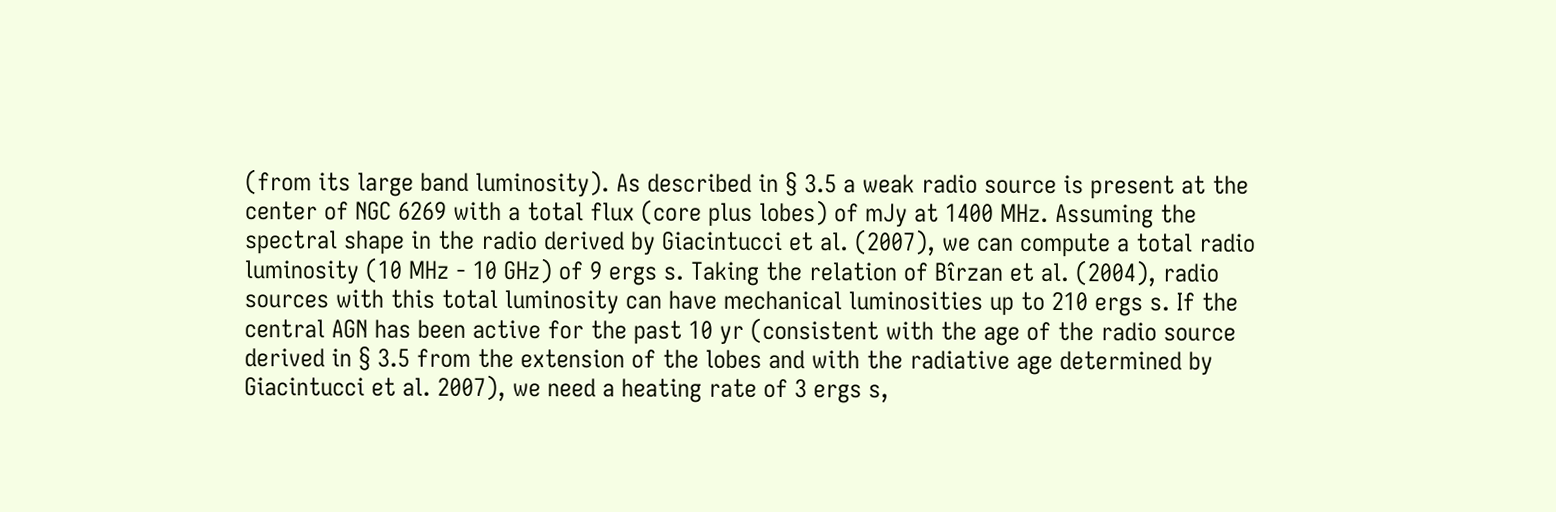(from its large band luminosity). As described in § 3.5 a weak radio source is present at the center of NGC 6269 with a total flux (core plus lobes) of mJy at 1400 MHz. Assuming the spectral shape in the radio derived by Giacintucci et al. (2007), we can compute a total radio luminosity (10 MHz - 10 GHz) of 9 ergs s. Taking the relation of Bîrzan et al. (2004), radio sources with this total luminosity can have mechanical luminosities up to 210 ergs s. If the central AGN has been active for the past 10 yr (consistent with the age of the radio source derived in § 3.5 from the extension of the lobes and with the radiative age determined by Giacintucci et al. 2007), we need a heating rate of 3 ergs s,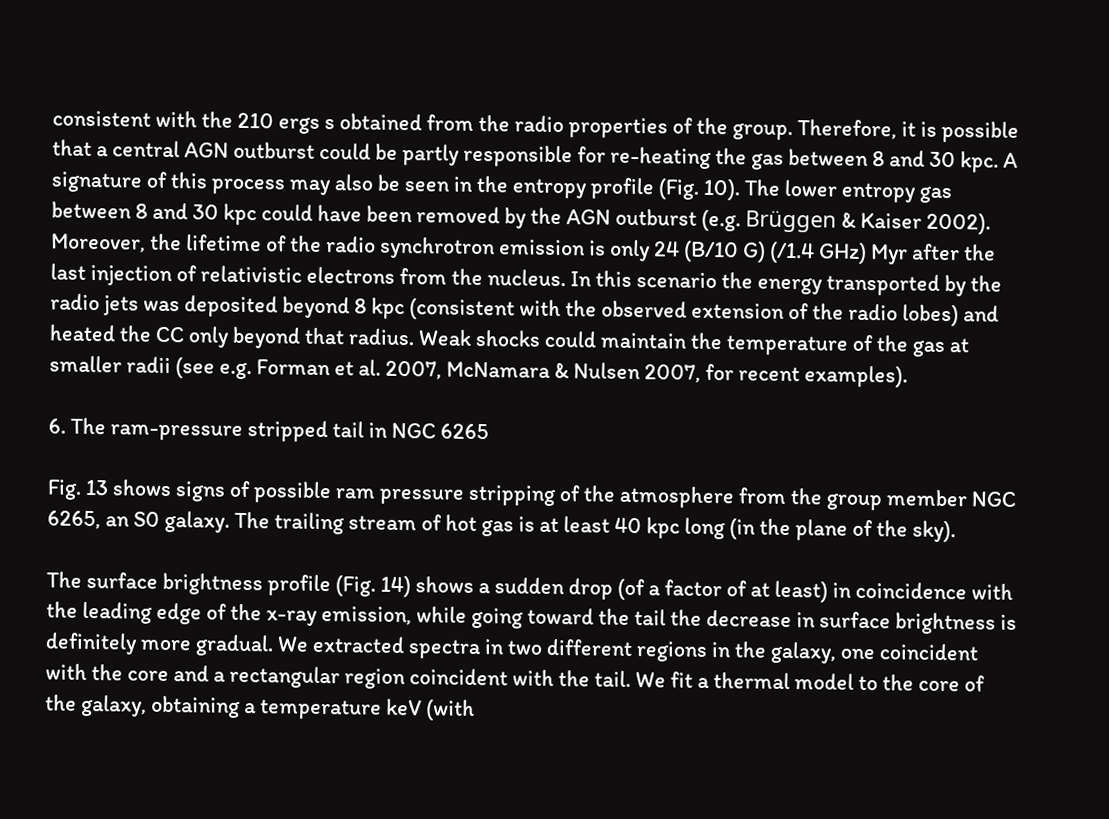consistent with the 210 ergs s obtained from the radio properties of the group. Therefore, it is possible that a central AGN outburst could be partly responsible for re-heating the gas between 8 and 30 kpc. A signature of this process may also be seen in the entropy profile (Fig. 10). The lower entropy gas between 8 and 30 kpc could have been removed by the AGN outburst (e.g. Brüggen & Kaiser 2002). Moreover, the lifetime of the radio synchrotron emission is only 24 (B/10 G) (/1.4 GHz) Myr after the last injection of relativistic electrons from the nucleus. In this scenario the energy transported by the radio jets was deposited beyond 8 kpc (consistent with the observed extension of the radio lobes) and heated the CC only beyond that radius. Weak shocks could maintain the temperature of the gas at smaller radii (see e.g. Forman et al. 2007, McNamara & Nulsen 2007, for recent examples).

6. The ram-pressure stripped tail in NGC 6265

Fig. 13 shows signs of possible ram pressure stripping of the atmosphere from the group member NGC 6265, an S0 galaxy. The trailing stream of hot gas is at least 40 kpc long (in the plane of the sky).

The surface brightness profile (Fig. 14) shows a sudden drop (of a factor of at least) in coincidence with the leading edge of the x-ray emission, while going toward the tail the decrease in surface brightness is definitely more gradual. We extracted spectra in two different regions in the galaxy, one coincident with the core and a rectangular region coincident with the tail. We fit a thermal model to the core of the galaxy, obtaining a temperature keV (with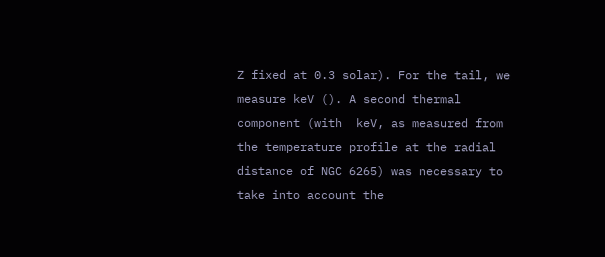Z fixed at 0.3 solar). For the tail, we measure keV (). A second thermal component (with  keV, as measured from the temperature profile at the radial distance of NGC 6265) was necessary to take into account the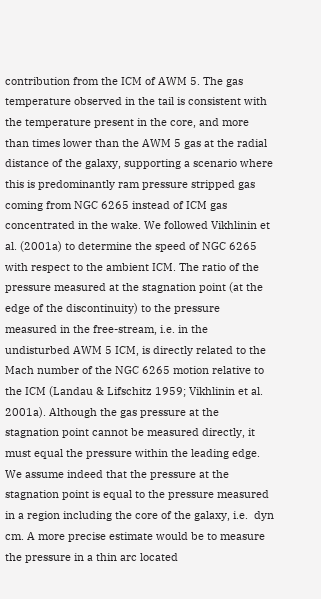contribution from the ICM of AWM 5. The gas temperature observed in the tail is consistent with the temperature present in the core, and more than times lower than the AWM 5 gas at the radial distance of the galaxy, supporting a scenario where this is predominantly ram pressure stripped gas coming from NGC 6265 instead of ICM gas concentrated in the wake. We followed Vikhlinin et al. (2001a) to determine the speed of NGC 6265 with respect to the ambient ICM. The ratio of the pressure measured at the stagnation point (at the edge of the discontinuity) to the pressure measured in the free-stream, i.e. in the undisturbed AWM 5 ICM, is directly related to the Mach number of the NGC 6265 motion relative to the ICM (Landau & Lifschitz 1959; Vikhlinin et al. 2001a). Although the gas pressure at the stagnation point cannot be measured directly, it must equal the pressure within the leading edge. We assume indeed that the pressure at the stagnation point is equal to the pressure measured in a region including the core of the galaxy, i.e.  dyn cm. A more precise estimate would be to measure the pressure in a thin arc located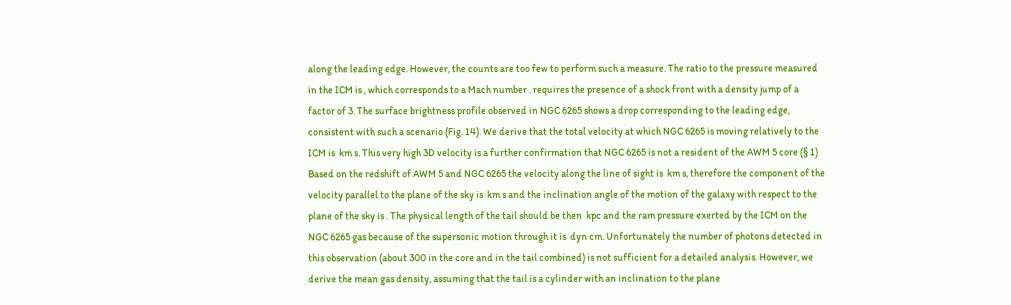along the leading edge. However, the counts are too few to perform such a measure. The ratio to the pressure measured in the ICM is , which corresponds to a Mach number . requires the presence of a shock front with a density jump of a factor of 3. The surface brightness profile observed in NGC 6265 shows a drop corresponding to the leading edge, consistent with such a scenario (Fig. 14). We derive that the total velocity at which NGC 6265 is moving relatively to the ICM is  km s. This very high 3D velocity is a further confirmation that NGC 6265 is not a resident of the AWM 5 core (§ 1) Based on the redshift of AWM 5 and NGC 6265 the velocity along the line of sight is  km s, therefore the component of the velocity parallel to the plane of the sky is  km s and the inclination angle of the motion of the galaxy with respect to the plane of the sky is . The physical length of the tail should be then  kpc and the ram pressure exerted by the ICM on the NGC 6265 gas because of the supersonic motion through it is  dyn cm. Unfortunately the number of photons detected in this observation (about 300 in the core and in the tail combined) is not sufficient for a detailed analysis. However, we derive the mean gas density, assuming that the tail is a cylinder with an inclination to the plane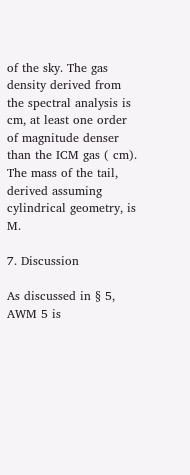of the sky. The gas density derived from the spectral analysis is  cm, at least one order of magnitude denser than the ICM gas ( cm). The mass of the tail, derived assuming cylindrical geometry, is  M.

7. Discussion

As discussed in § 5, AWM 5 is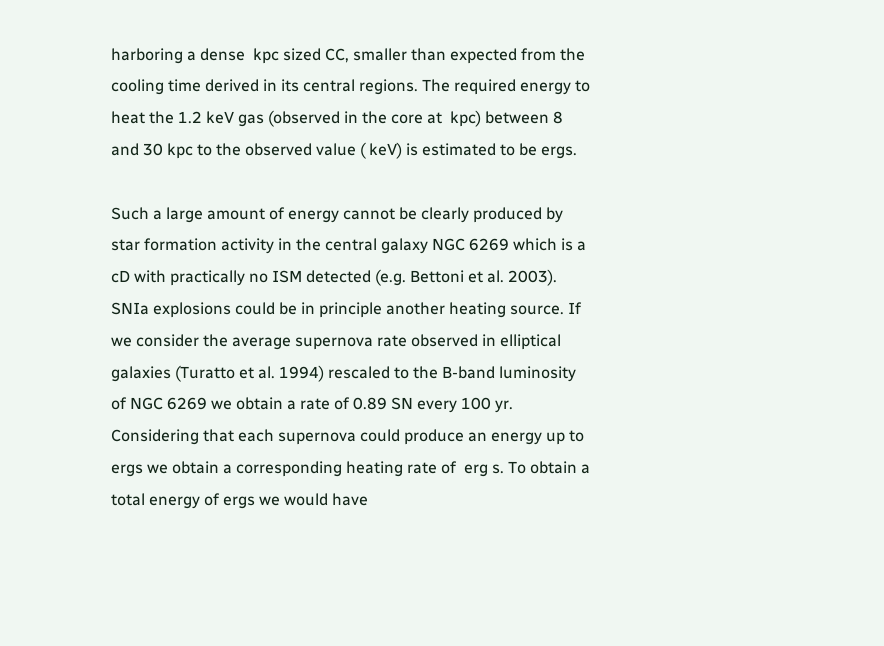harboring a dense  kpc sized CC, smaller than expected from the cooling time derived in its central regions. The required energy to heat the 1.2 keV gas (observed in the core at  kpc) between 8 and 30 kpc to the observed value ( keV) is estimated to be ergs.

Such a large amount of energy cannot be clearly produced by star formation activity in the central galaxy NGC 6269 which is a cD with practically no ISM detected (e.g. Bettoni et al. 2003). SNIa explosions could be in principle another heating source. If we consider the average supernova rate observed in elliptical galaxies (Turatto et al. 1994) rescaled to the B-band luminosity of NGC 6269 we obtain a rate of 0.89 SN every 100 yr. Considering that each supernova could produce an energy up to  ergs we obtain a corresponding heating rate of  erg s. To obtain a total energy of ergs we would have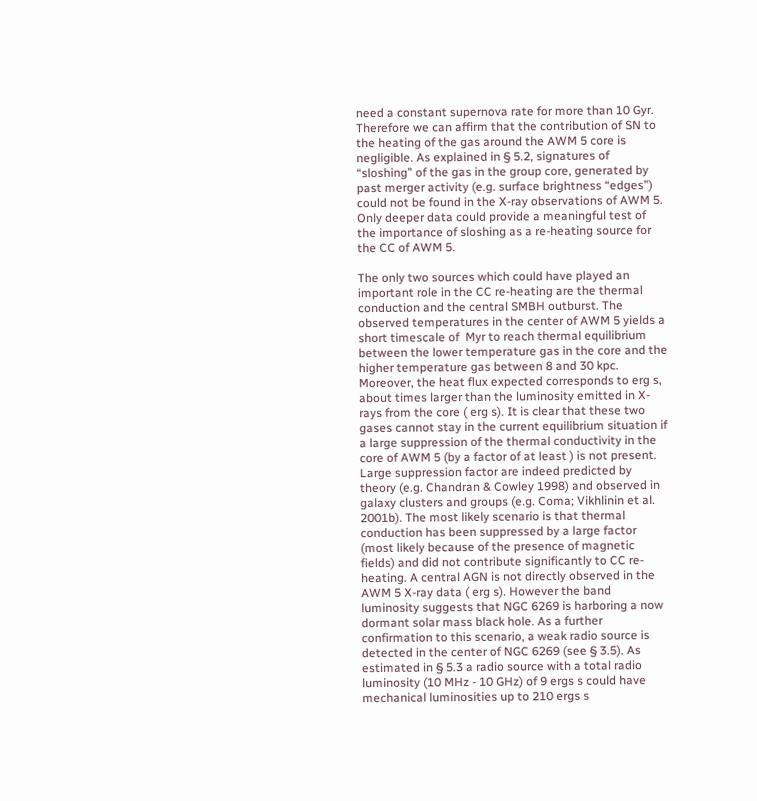need a constant supernova rate for more than 10 Gyr. Therefore we can affirm that the contribution of SN to the heating of the gas around the AWM 5 core is negligible. As explained in § 5.2, signatures of “sloshing” of the gas in the group core, generated by past merger activity (e.g. surface brightness “edges”) could not be found in the X-ray observations of AWM 5. Only deeper data could provide a meaningful test of the importance of sloshing as a re-heating source for the CC of AWM 5.

The only two sources which could have played an important role in the CC re-heating are the thermal conduction and the central SMBH outburst. The observed temperatures in the center of AWM 5 yields a short timescale of  Myr to reach thermal equilibrium between the lower temperature gas in the core and the higher temperature gas between 8 and 30 kpc. Moreover, the heat flux expected corresponds to erg s, about times larger than the luminosity emitted in X-rays from the core ( erg s). It is clear that these two gases cannot stay in the current equilibrium situation if a large suppression of the thermal conductivity in the core of AWM 5 (by a factor of at least ) is not present. Large suppression factor are indeed predicted by theory (e.g. Chandran & Cowley 1998) and observed in galaxy clusters and groups (e.g. Coma; Vikhlinin et al. 2001b). The most likely scenario is that thermal conduction has been suppressed by a large factor (most likely because of the presence of magnetic fields) and did not contribute significantly to CC re-heating. A central AGN is not directly observed in the AWM 5 X-ray data ( erg s). However the band luminosity suggests that NGC 6269 is harboring a now dormant solar mass black hole. As a further confirmation to this scenario, a weak radio source is detected in the center of NGC 6269 (see § 3.5). As estimated in § 5.3 a radio source with a total radio luminosity (10 MHz - 10 GHz) of 9 ergs s could have mechanical luminosities up to 210 ergs s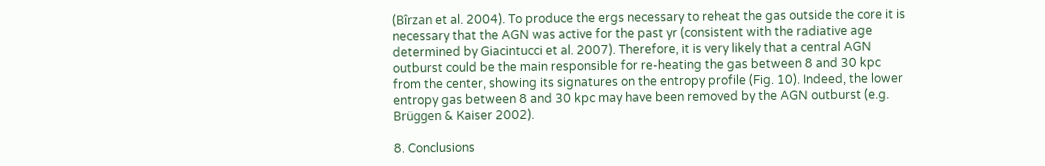(Bîrzan et al. 2004). To produce the ergs necessary to reheat the gas outside the core it is necessary that the AGN was active for the past yr (consistent with the radiative age determined by Giacintucci et al. 2007). Therefore, it is very likely that a central AGN outburst could be the main responsible for re-heating the gas between 8 and 30 kpc from the center, showing its signatures on the entropy profile (Fig. 10). Indeed, the lower entropy gas between 8 and 30 kpc may have been removed by the AGN outburst (e.g. Brüggen & Kaiser 2002).

8. Conclusions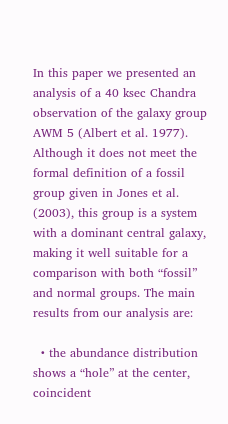In this paper we presented an analysis of a 40 ksec Chandra observation of the galaxy group AWM 5 (Albert et al. 1977). Although it does not meet the formal definition of a fossil group given in Jones et al. (2003), this group is a system with a dominant central galaxy, making it well suitable for a comparison with both “fossil” and normal groups. The main results from our analysis are:

  • the abundance distribution shows a “hole” at the center, coincident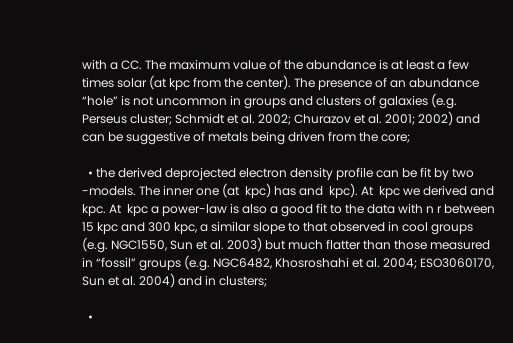with a CC. The maximum value of the abundance is at least a few times solar (at kpc from the center). The presence of an abundance “hole” is not uncommon in groups and clusters of galaxies (e.g. Perseus cluster; Schmidt et al. 2002; Churazov et al. 2001; 2002) and can be suggestive of metals being driven from the core;

  • the derived deprojected electron density profile can be fit by two -models. The inner one (at  kpc) has and  kpc). At  kpc we derived and kpc. At  kpc a power-law is also a good fit to the data with n r between 15 kpc and 300 kpc, a similar slope to that observed in cool groups (e.g. NGC1550, Sun et al. 2003) but much flatter than those measured in “fossil” groups (e.g. NGC6482, Khosroshahi et al. 2004; ESO3060170, Sun et al. 2004) and in clusters;

  •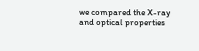we compared the X-ray and optical properties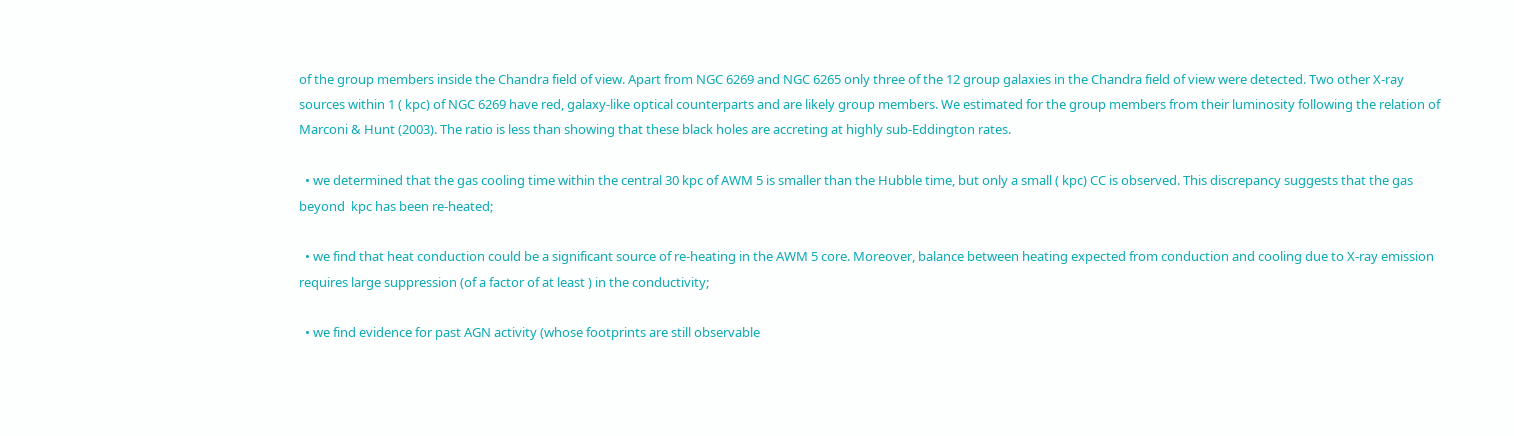of the group members inside the Chandra field of view. Apart from NGC 6269 and NGC 6265 only three of the 12 group galaxies in the Chandra field of view were detected. Two other X-ray sources within 1 ( kpc) of NGC 6269 have red, galaxy-like optical counterparts and are likely group members. We estimated for the group members from their luminosity following the relation of Marconi & Hunt (2003). The ratio is less than showing that these black holes are accreting at highly sub-Eddington rates.

  • we determined that the gas cooling time within the central 30 kpc of AWM 5 is smaller than the Hubble time, but only a small ( kpc) CC is observed. This discrepancy suggests that the gas beyond  kpc has been re-heated;

  • we find that heat conduction could be a significant source of re-heating in the AWM 5 core. Moreover, balance between heating expected from conduction and cooling due to X-ray emission requires large suppression (of a factor of at least ) in the conductivity;

  • we find evidence for past AGN activity (whose footprints are still observable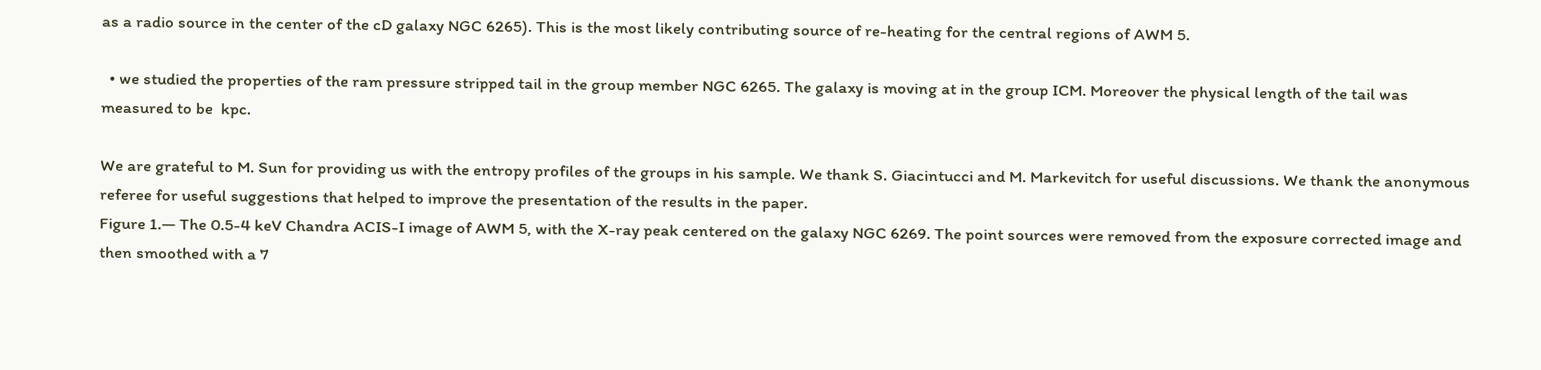as a radio source in the center of the cD galaxy NGC 6265). This is the most likely contributing source of re-heating for the central regions of AWM 5.

  • we studied the properties of the ram pressure stripped tail in the group member NGC 6265. The galaxy is moving at in the group ICM. Moreover the physical length of the tail was measured to be  kpc.

We are grateful to M. Sun for providing us with the entropy profiles of the groups in his sample. We thank S. Giacintucci and M. Markevitch for useful discussions. We thank the anonymous referee for useful suggestions that helped to improve the presentation of the results in the paper.
Figure 1.— The 0.5-4 keV Chandra ACIS-I image of AWM 5, with the X-ray peak centered on the galaxy NGC 6269. The point sources were removed from the exposure corrected image and then smoothed with a 7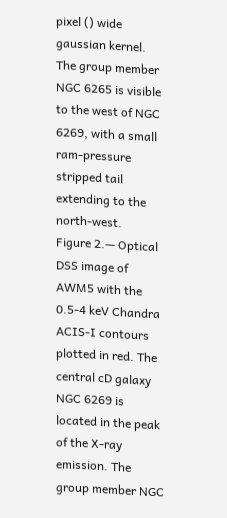pixel () wide gaussian kernel. The group member NGC 6265 is visible to the west of NGC 6269, with a small ram-pressure stripped tail extending to the north-west.
Figure 2.— Optical DSS image of AWM5 with the 0.5-4 keV Chandra ACIS-I contours plotted in red. The central cD galaxy NGC 6269 is located in the peak of the X-ray emission. The group member NGC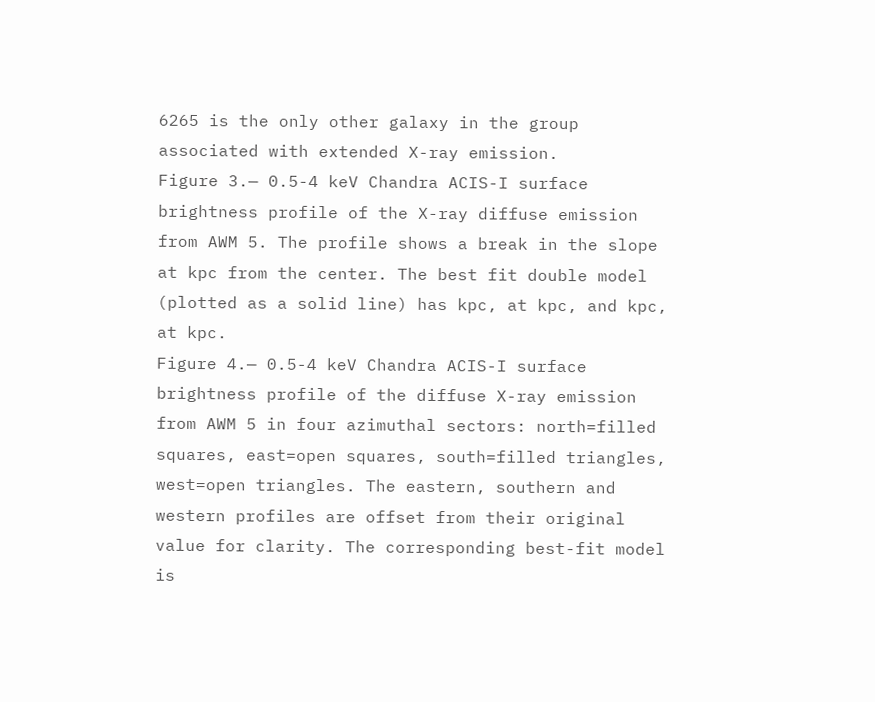6265 is the only other galaxy in the group associated with extended X-ray emission.
Figure 3.— 0.5-4 keV Chandra ACIS-I surface brightness profile of the X-ray diffuse emission from AWM 5. The profile shows a break in the slope at kpc from the center. The best fit double model (plotted as a solid line) has kpc, at kpc, and kpc, at kpc.
Figure 4.— 0.5-4 keV Chandra ACIS-I surface brightness profile of the diffuse X-ray emission from AWM 5 in four azimuthal sectors: north=filled squares, east=open squares, south=filled triangles, west=open triangles. The eastern, southern and western profiles are offset from their original value for clarity. The corresponding best-fit model is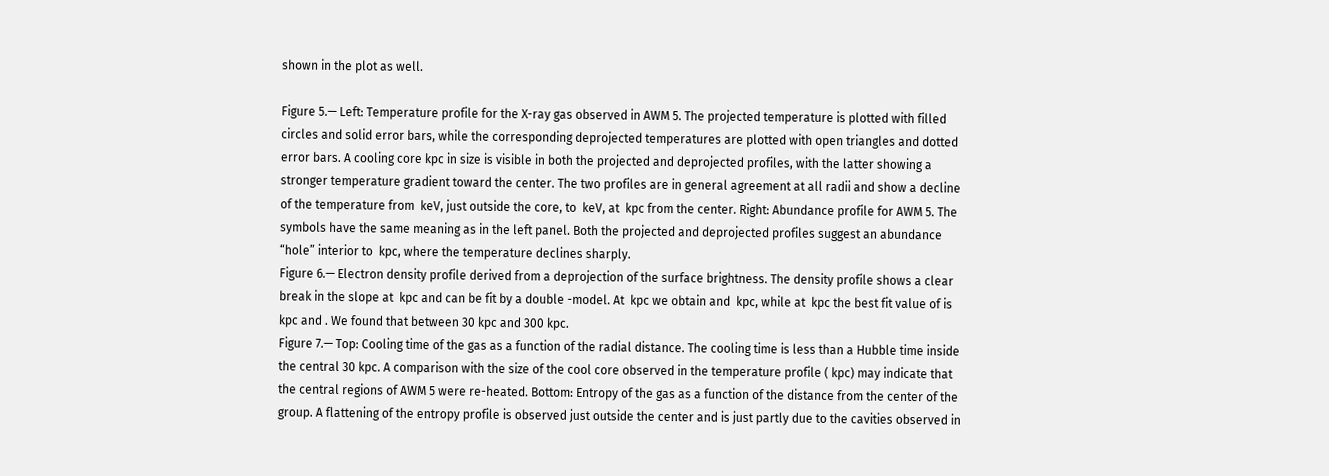shown in the plot as well.

Figure 5.— Left: Temperature profile for the X-ray gas observed in AWM 5. The projected temperature is plotted with filled circles and solid error bars, while the corresponding deprojected temperatures are plotted with open triangles and dotted error bars. A cooling core kpc in size is visible in both the projected and deprojected profiles, with the latter showing a stronger temperature gradient toward the center. The two profiles are in general agreement at all radii and show a decline of the temperature from  keV, just outside the core, to  keV, at  kpc from the center. Right: Abundance profile for AWM 5. The symbols have the same meaning as in the left panel. Both the projected and deprojected profiles suggest an abundance “hole” interior to  kpc, where the temperature declines sharply.
Figure 6.— Electron density profile derived from a deprojection of the surface brightness. The density profile shows a clear break in the slope at  kpc and can be fit by a double -model. At  kpc we obtain and  kpc, while at  kpc the best fit value of is kpc and . We found that between 30 kpc and 300 kpc.
Figure 7.— Top: Cooling time of the gas as a function of the radial distance. The cooling time is less than a Hubble time inside the central 30 kpc. A comparison with the size of the cool core observed in the temperature profile ( kpc) may indicate that the central regions of AWM 5 were re-heated. Bottom: Entropy of the gas as a function of the distance from the center of the group. A flattening of the entropy profile is observed just outside the center and is just partly due to the cavities observed in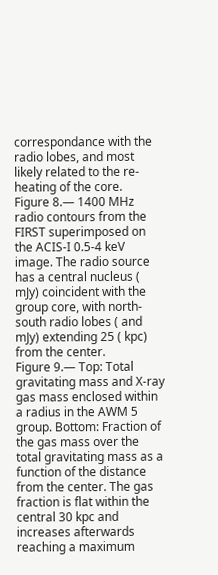correspondance with the radio lobes, and most likely related to the re-heating of the core.
Figure 8.— 1400 MHz radio contours from the FIRST superimposed on the ACIS-I 0.5-4 keV image. The radio source has a central nucleus ( mJy) coincident with the group core, with north-south radio lobes ( and mJy) extending 25 ( kpc) from the center.
Figure 9.— Top: Total gravitating mass and X-ray gas mass enclosed within a radius in the AWM 5 group. Bottom: Fraction of the gas mass over the total gravitating mass as a function of the distance from the center. The gas fraction is flat within the central 30 kpc and increases afterwards reaching a maximum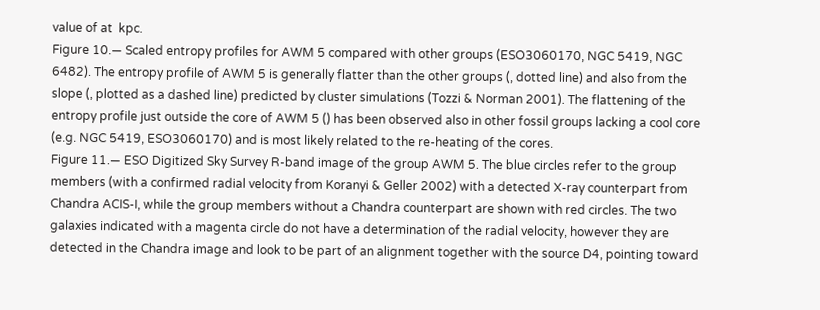value of at  kpc.
Figure 10.— Scaled entropy profiles for AWM 5 compared with other groups (ESO3060170, NGC 5419, NGC 6482). The entropy profile of AWM 5 is generally flatter than the other groups (, dotted line) and also from the slope (, plotted as a dashed line) predicted by cluster simulations (Tozzi & Norman 2001). The flattening of the entropy profile just outside the core of AWM 5 () has been observed also in other fossil groups lacking a cool core (e.g. NGC 5419, ESO3060170) and is most likely related to the re-heating of the cores.
Figure 11.— ESO Digitized Sky Survey R-band image of the group AWM 5. The blue circles refer to the group members (with a confirmed radial velocity from Koranyi & Geller 2002) with a detected X-ray counterpart from Chandra ACIS-I, while the group members without a Chandra counterpart are shown with red circles. The two galaxies indicated with a magenta circle do not have a determination of the radial velocity, however they are detected in the Chandra image and look to be part of an alignment together with the source D4, pointing toward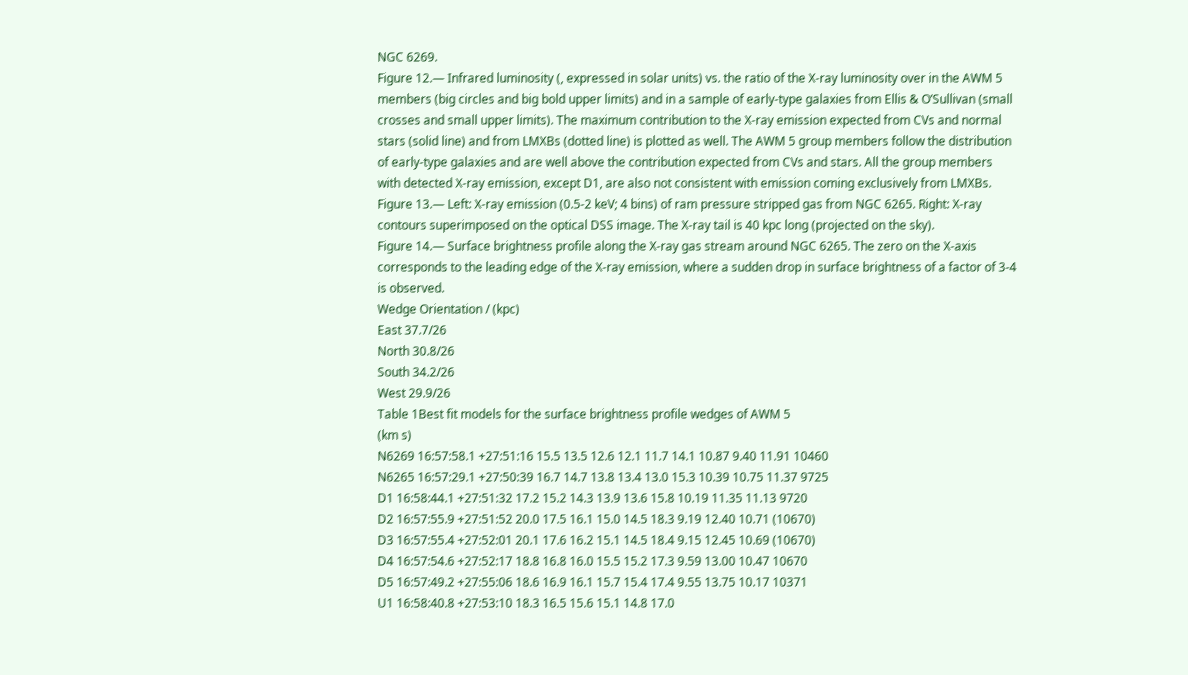NGC 6269.
Figure 12.— Infrared luminosity (, expressed in solar units) vs. the ratio of the X-ray luminosity over in the AWM 5 members (big circles and big bold upper limits) and in a sample of early-type galaxies from Ellis & O’Sullivan (small crosses and small upper limits). The maximum contribution to the X-ray emission expected from CVs and normal stars (solid line) and from LMXBs (dotted line) is plotted as well. The AWM 5 group members follow the distribution of early-type galaxies and are well above the contribution expected from CVs and stars. All the group members with detected X-ray emission, except D1, are also not consistent with emission coming exclusively from LMXBs.
Figure 13.— Left: X-ray emission (0.5-2 keV; 4 bins) of ram pressure stripped gas from NGC 6265. Right: X-ray contours superimposed on the optical DSS image. The X-ray tail is 40 kpc long (projected on the sky).
Figure 14.— Surface brightness profile along the X-ray gas stream around NGC 6265. The zero on the X-axis corresponds to the leading edge of the X-ray emission, where a sudden drop in surface brightness of a factor of 3-4 is observed.
Wedge Orientation / (kpc)
East 37.7/26
North 30.8/26
South 34.2/26
West 29.9/26
Table 1Best fit models for the surface brightness profile wedges of AWM 5
(km s)
N6269 16:57:58.1 +27:51:16 15.5 13.5 12.6 12.1 11.7 14.1 10.87 9.40 11.91 10460
N6265 16:57:29.1 +27:50:39 16.7 14.7 13.8 13.4 13.0 15.3 10.39 10.75 11.37 9725
D1 16:58:44.1 +27:51:32 17.2 15.2 14.3 13.9 13.6 15.8 10.19 11.35 11.13 9720
D2 16:57:55.9 +27:51:52 20.0 17.5 16.1 15.0 14.5 18.3 9.19 12.40 10.71 (10670)
D3 16:57:55.4 +27:52:01 20.1 17.6 16.2 15.1 14.5 18.4 9.15 12.45 10.69 (10670)
D4 16:57:54.6 +27:52:17 18.8 16.8 16.0 15.5 15.2 17.3 9.59 13.00 10.47 10670
D5 16:57:49.2 +27:55:06 18.6 16.9 16.1 15.7 15.4 17.4 9.55 13.75 10.17 10371
U1 16:58:40.8 +27:53:10 18.3 16.5 15.6 15.1 14.8 17.0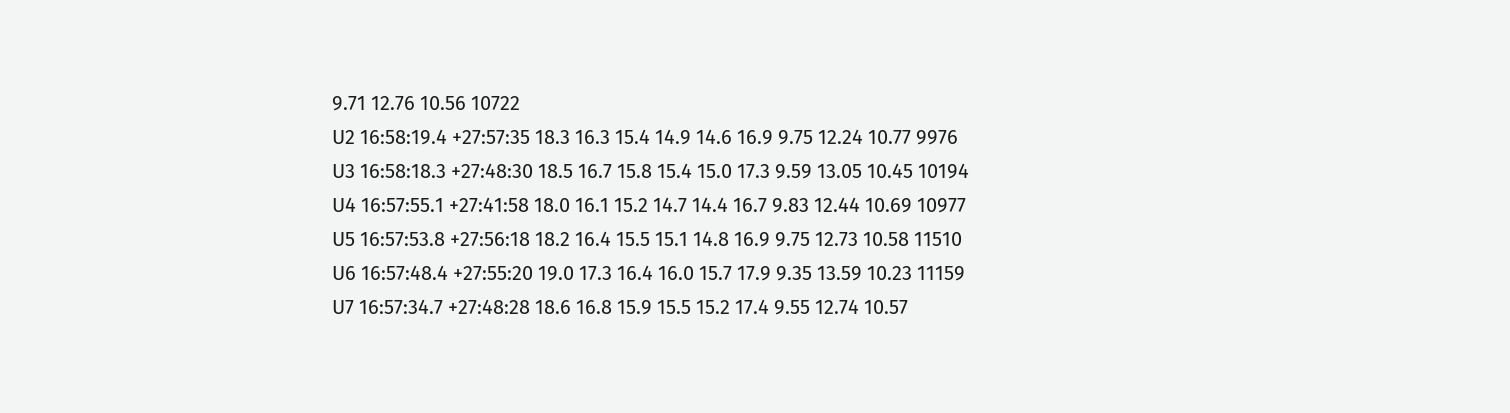9.71 12.76 10.56 10722
U2 16:58:19.4 +27:57:35 18.3 16.3 15.4 14.9 14.6 16.9 9.75 12.24 10.77 9976
U3 16:58:18.3 +27:48:30 18.5 16.7 15.8 15.4 15.0 17.3 9.59 13.05 10.45 10194
U4 16:57:55.1 +27:41:58 18.0 16.1 15.2 14.7 14.4 16.7 9.83 12.44 10.69 10977
U5 16:57:53.8 +27:56:18 18.2 16.4 15.5 15.1 14.8 16.9 9.75 12.73 10.58 11510
U6 16:57:48.4 +27:55:20 19.0 17.3 16.4 16.0 15.7 17.9 9.35 13.59 10.23 11159
U7 16:57:34.7 +27:48:28 18.6 16.8 15.9 15.5 15.2 17.4 9.55 12.74 10.57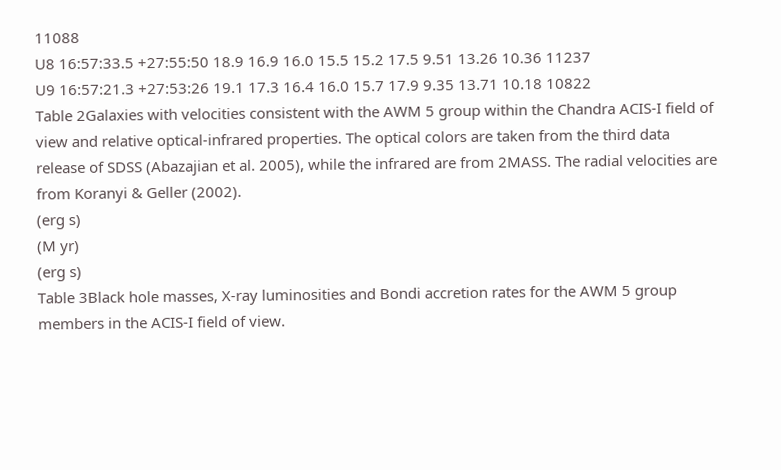11088
U8 16:57:33.5 +27:55:50 18.9 16.9 16.0 15.5 15.2 17.5 9.51 13.26 10.36 11237
U9 16:57:21.3 +27:53:26 19.1 17.3 16.4 16.0 15.7 17.9 9.35 13.71 10.18 10822
Table 2Galaxies with velocities consistent with the AWM 5 group within the Chandra ACIS-I field of view and relative optical-infrared properties. The optical colors are taken from the third data release of SDSS (Abazajian et al. 2005), while the infrared are from 2MASS. The radial velocities are from Koranyi & Geller (2002).
(erg s)
(M yr)
(erg s)
Table 3Black hole masses, X-ray luminosities and Bondi accretion rates for the AWM 5 group members in the ACIS-I field of view.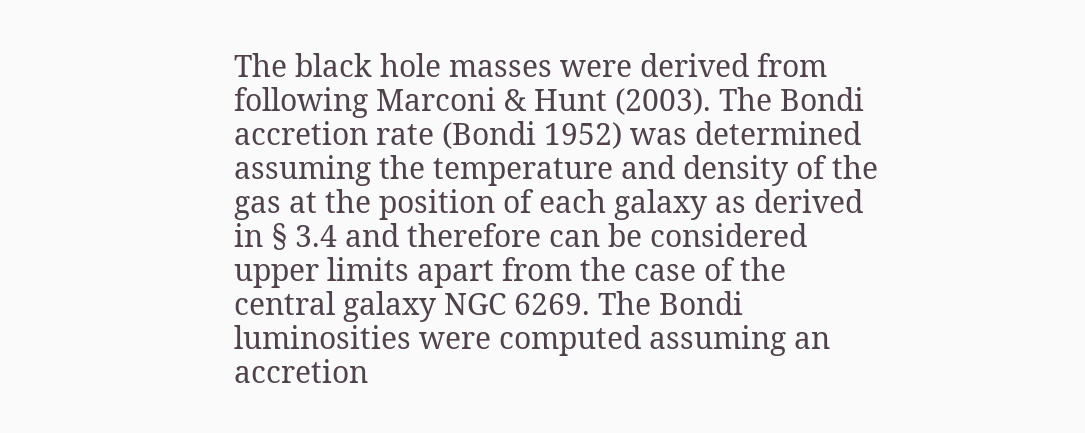The black hole masses were derived from following Marconi & Hunt (2003). The Bondi accretion rate (Bondi 1952) was determined assuming the temperature and density of the gas at the position of each galaxy as derived in § 3.4 and therefore can be considered upper limits apart from the case of the central galaxy NGC 6269. The Bondi luminosities were computed assuming an accretion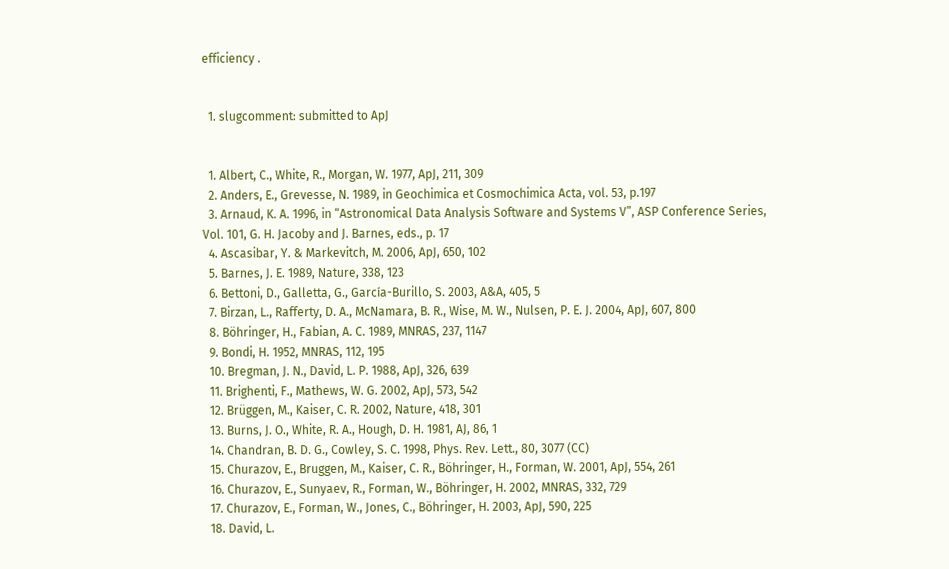efficiency .


  1. slugcomment: submitted to ApJ


  1. Albert, C., White, R., Morgan, W. 1977, ApJ, 211, 309
  2. Anders, E., Grevesse, N. 1989, in Geochimica et Cosmochimica Acta, vol. 53, p.197
  3. Arnaud, K. A. 1996, in “Astronomical Data Analysis Software and Systems V”, ASP Conference Series, Vol. 101, G. H. Jacoby and J. Barnes, eds., p. 17
  4. Ascasibar, Y. & Markevitch, M. 2006, ApJ, 650, 102
  5. Barnes, J. E. 1989, Nature, 338, 123
  6. Bettoni, D., Galletta, G., García-Burillo, S. 2003, A&A, 405, 5
  7. Birzan, L., Rafferty, D. A., McNamara, B. R., Wise, M. W., Nulsen, P. E. J. 2004, ApJ, 607, 800
  8. Böhringer, H., Fabian, A. C. 1989, MNRAS, 237, 1147
  9. Bondi, H. 1952, MNRAS, 112, 195
  10. Bregman, J. N., David, L. P. 1988, ApJ, 326, 639
  11. Brighenti, F., Mathews, W. G. 2002, ApJ, 573, 542
  12. Brüggen, M., Kaiser, C. R. 2002, Nature, 418, 301
  13. Burns, J. O., White, R. A., Hough, D. H. 1981, AJ, 86, 1
  14. Chandran, B. D. G., Cowley, S. C. 1998, Phys. Rev. Lett., 80, 3077 (CC)
  15. Churazov, E., Bruggen, M., Kaiser, C. R., Böhringer, H., Forman, W. 2001, ApJ, 554, 261
  16. Churazov, E., Sunyaev, R., Forman, W., Böhringer, H. 2002, MNRAS, 332, 729
  17. Churazov, E., Forman, W., Jones, C., Böhringer, H. 2003, ApJ, 590, 225
  18. David, L.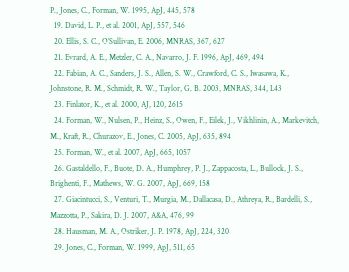P., Jones, C., Forman, W. 1995, ApJ, 445, 578
  19. David, L. P., et al. 2001, ApJ, 557, 546
  20. Ellis, S. C., O’Sullivan, E. 2006, MNRAS, 367, 627
  21. Evrard, A. E., Metzler, C. A., Navarro, J. F. 1996, ApJ, 469, 494
  22. Fabian, A. C., Sanders, J. S., Allen, S. W., Crawford, C. S., Iwasawa, K., Johnstone, R. M., Schmidt, R. W., Taylor, G. B. 2003, MNRAS, 344, L43
  23. Finlator, K., et al. 2000, AJ, 120, 2615
  24. Forman, W., Nulsen, P., Heinz, S., Owen, F., Eilek, J., Vikhlinin, A., Markevitch, M., Kraft, R., Churazov, E., Jones, C. 2005, ApJ, 635, 894
  25. Forman, W., et al. 2007, ApJ, 665, 1057
  26. Gastaldello, F., Buote, D. A., Humphrey, P. J., Zappacosta, L., Bullock, J. S., Brighenti, F., Mathews, W. G. 2007, ApJ, 669, 158
  27. Giacintucci, S., Venturi, T., Murgia, M., Dallacasa, D., Athreya, R., Bardelli, S., Mazzotta, P., Sakira, D. J. 2007, A&A, 476, 99
  28. Hausman, M. A., Ostriker, J. P. 1978, ApJ, 224, 320
  29. Jones, C., Forman, W. 1999, ApJ, 511, 65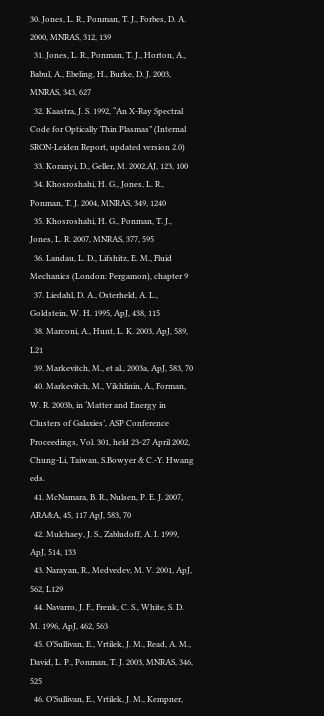30. Jones, L. R., Ponman, T. J., Forbes, D. A. 2000, MNRAS, 312, 139
  31. Jones, L. R., Ponman, T. J., Horton, A., Babul, A., Ebeling, H., Burke, D. J. 2003, MNRAS, 343, 627
  32. Kaastra, J. S. 1992, “An X-Ray Spectral Code for Optically Thin Plasmas” (Internal SRON-Leiden Report, updated version 2.0)
  33. Koranyi, D., Geller, M. 2002,AJ, 123, 100
  34. Khosroshahi, H. G., Jones, L. R., Ponman, T. J. 2004, MNRAS, 349, 1240
  35. Khosroshahi, H. G., Ponman, T. J., Jones, L. R. 2007, MNRAS, 377, 595
  36. Landau, L. D., Lifshitz, E. M., Fluid Mechanics (London: Pergamon), chapter 9
  37. Liedahl, D. A., Osterheld, A. L., Goldstein, W. H. 1995, ApJ, 438, 115
  38. Marconi, A., Hunt, L. K. 2003, ApJ, 589, L21
  39. Markevitch, M., et al., 2003a, ApJ, 583, 70
  40. Markevitch, M., Vikhlinin, A., Forman, W. R. 2003b, in ‘Matter and Energy in Clusters of Galaxies’, ASP Conference Proceedings, Vol. 301, held 23-27 April 2002, Chung-Li, Taiwan, S.Bowyer & C.-Y. Hwang eds.
  41. McNamara, B. R., Nulsen, P. E. J. 2007, ARA&A, 45, 117 ApJ, 583, 70
  42. Mulchaey, J. S., Zabludoff, A. I. 1999, ApJ, 514, 133
  43. Narayan, R., Medvedev, M. V. 2001, ApJ, 562, L129
  44. Navarro, J. F., Frenk, C. S., White, S. D. M. 1996, ApJ, 462, 563
  45. O’Sullivan, E., Vrtilek, J. M., Read, A. M., David, L. P., Ponman, T. J. 2003, MNRAS, 346, 525
  46. O’Sullivan, E., Vrtilek, J. M., Kempner,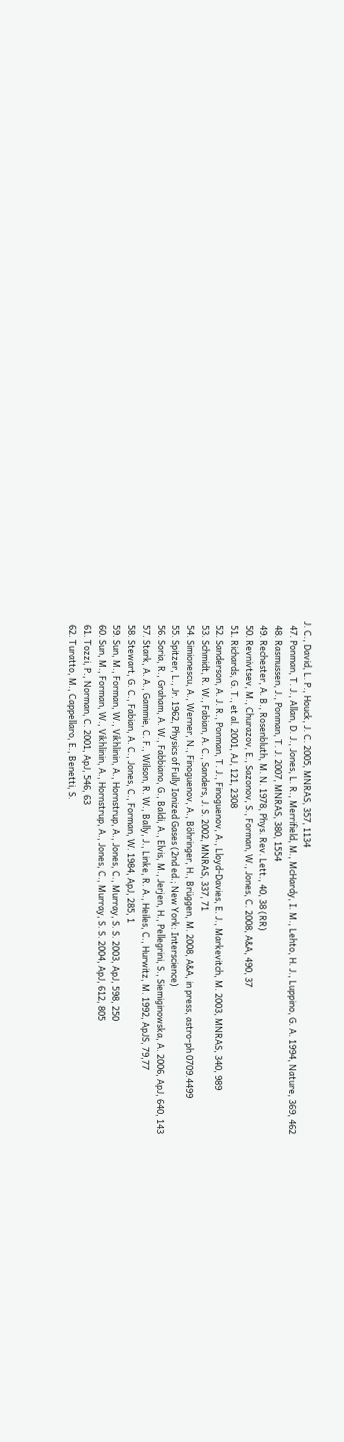J. C., David, L. P., Houck, J. C. 2005, MNRAS, 357, 1134
  47. Ponman, T. J., Allan, D. J., Jones, L. R., Merrifield, M., McHardy, I. M., Lehto, H. J., Luppino, G. A. 1994, Nature, 369, 462
  48. Rasmussen, J., Ponman, T. J. 2007, MNRAS, 380, 1554
  49. Rechester, A. B., Rosenbluth, M. N. 1978, Phys. Rev. Lett., 40, 38 (RR)
  50. Revnivtsev, M., Churazov, E., Sazonov, S., Forman, W., Jones, C. 2008, A&A, 490, 37
  51. Richards, G. T., et al. 2001, AJ, 121, 2308
  52. Sanderson, A. J. R., Ponman, T. J., Finoguenov, A., Lloyd-Davies, E. J., Markevitch, M. 2003, MNRAS, 340, 989
  53. Schmidt, R. W., Fabian, A. C., Sanders, J. S. 2002, MNRAS, 337, 71
  54. Simionescu, A., Werner, N., Finoguenov, A., Böhringer, H., Brüggen, M. 2008, A&A, in press, astro-ph 0709.4499
  55. Spitzer, L., Jr. 1962, Physics of Fully Ionized Gases (2nd ed.; New York: Interscience)
  56. Soria, R., Graham, A. W., Fabbiano, G., Baldi, A., Elvis, M., Jerjen, H., Pellegrini, S., Siemiginowska, A. 2006, ApJ, 640, 143
  57. Stark, A. A., Gammie, C. F., Wilson, R. W., Bally, J., Linke, R. A., Heiles, C., Hurwitz, M. 1992, ApJS, 79,77
  58. Stewart, G. C., Fabian, A. C., Jones, C., Forman, W. 1984, ApJ, 285, 1
  59. Sun, M., Forman, W., Vikhlinin, A., Hornstrup, A., Jones, C., Murray, S. S. 2003, ApJ, 598, 250
  60. Sun, M., Forman, W., Vikhlinin, A., Hornstrup, A., Jones, C., Murray, S. S. 2004, ApJ, 612, 805
  61. Tozzi, P., Norman, C. 2001, ApJ, 546, 63
  62. Turatto, M., Cappellaro, E., Benetti, S.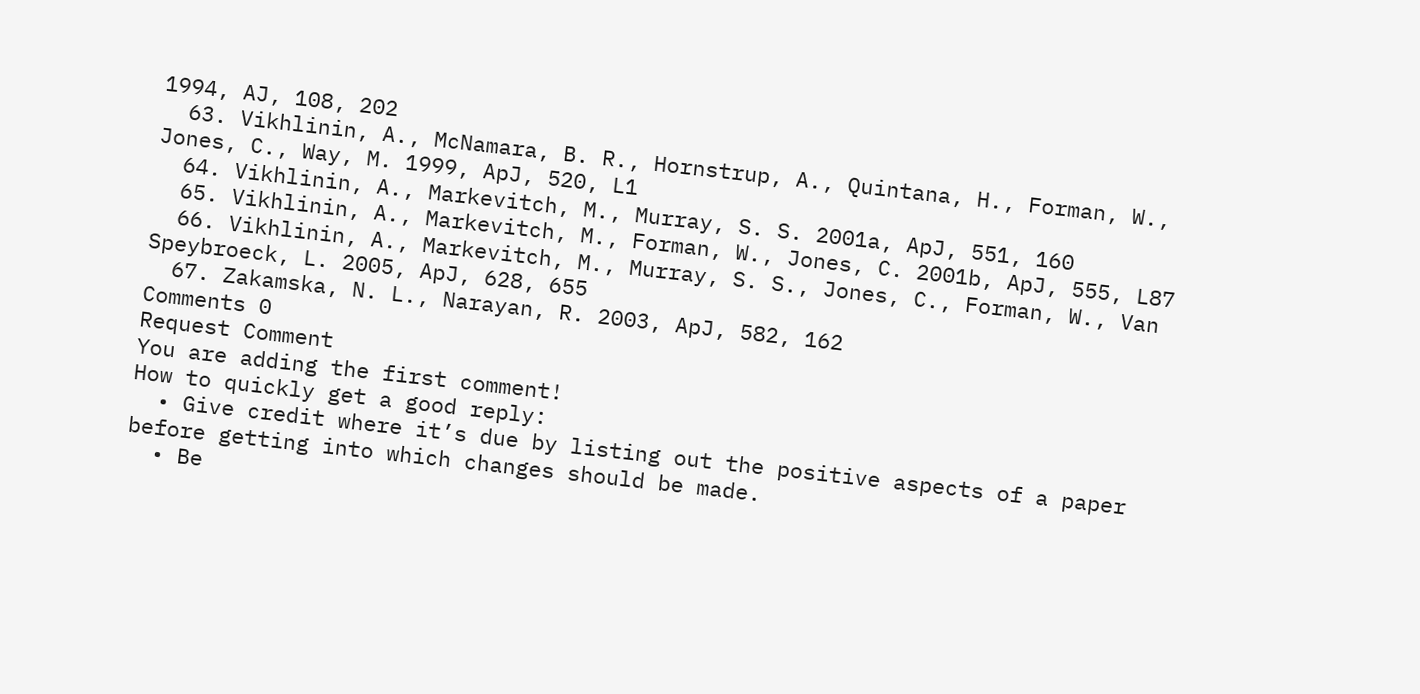1994, AJ, 108, 202
  63. Vikhlinin, A., McNamara, B. R., Hornstrup, A., Quintana, H., Forman, W., Jones, C., Way, M. 1999, ApJ, 520, L1
  64. Vikhlinin, A., Markevitch, M., Murray, S. S. 2001a, ApJ, 551, 160
  65. Vikhlinin, A., Markevitch, M., Forman, W., Jones, C. 2001b, ApJ, 555, L87
  66. Vikhlinin, A., Markevitch, M., Murray, S. S., Jones, C., Forman, W., Van Speybroeck, L. 2005, ApJ, 628, 655
  67. Zakamska, N. L., Narayan, R. 2003, ApJ, 582, 162
Comments 0
Request Comment
You are adding the first comment!
How to quickly get a good reply:
  • Give credit where it’s due by listing out the positive aspects of a paper before getting into which changes should be made.
  • Be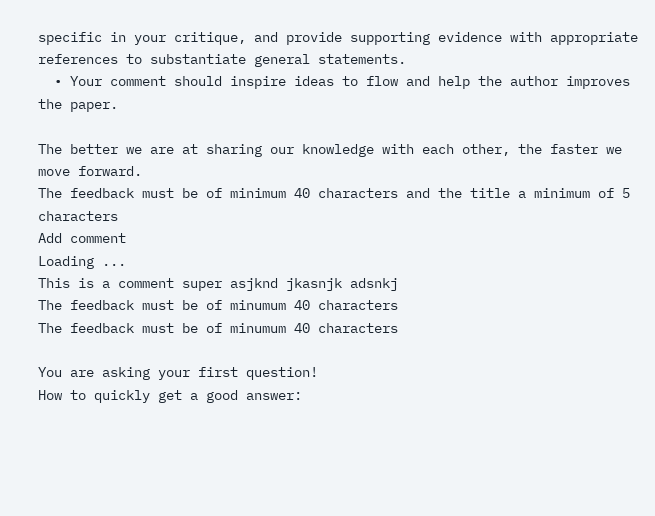specific in your critique, and provide supporting evidence with appropriate references to substantiate general statements.
  • Your comment should inspire ideas to flow and help the author improves the paper.

The better we are at sharing our knowledge with each other, the faster we move forward.
The feedback must be of minimum 40 characters and the title a minimum of 5 characters
Add comment
Loading ...
This is a comment super asjknd jkasnjk adsnkj
The feedback must be of minumum 40 characters
The feedback must be of minumum 40 characters

You are asking your first question!
How to quickly get a good answer: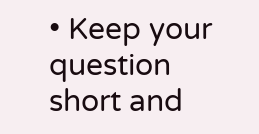• Keep your question short and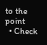to the point
  • Check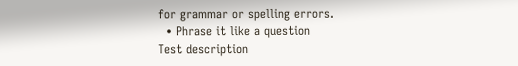for grammar or spelling errors.
  • Phrase it like a question
Test description